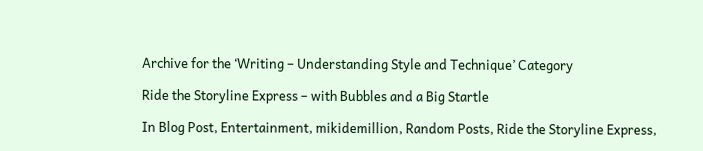Archive for the ‘Writing – Understanding Style and Technique’ Category

Ride the Storyline Express – with Bubbles and a Big Startle

In Blog Post, Entertainment, mikidemillion, Random Posts, Ride the Storyline Express,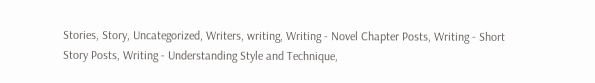Stories, Story, Uncategorized, Writers, writing, Writing - Novel Chapter Posts, Writing - Short Story Posts, Writing - Understanding Style and Technique,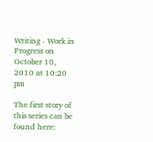Writing - Work in Progress on October 10, 2010 at 10:20 pm

The first story of this series can be found here: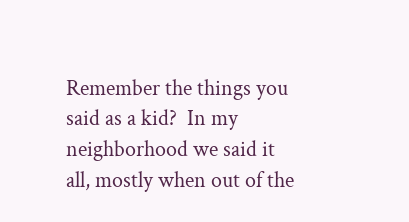Remember the things you said as a kid?  In my neighborhood we said it all, mostly when out of the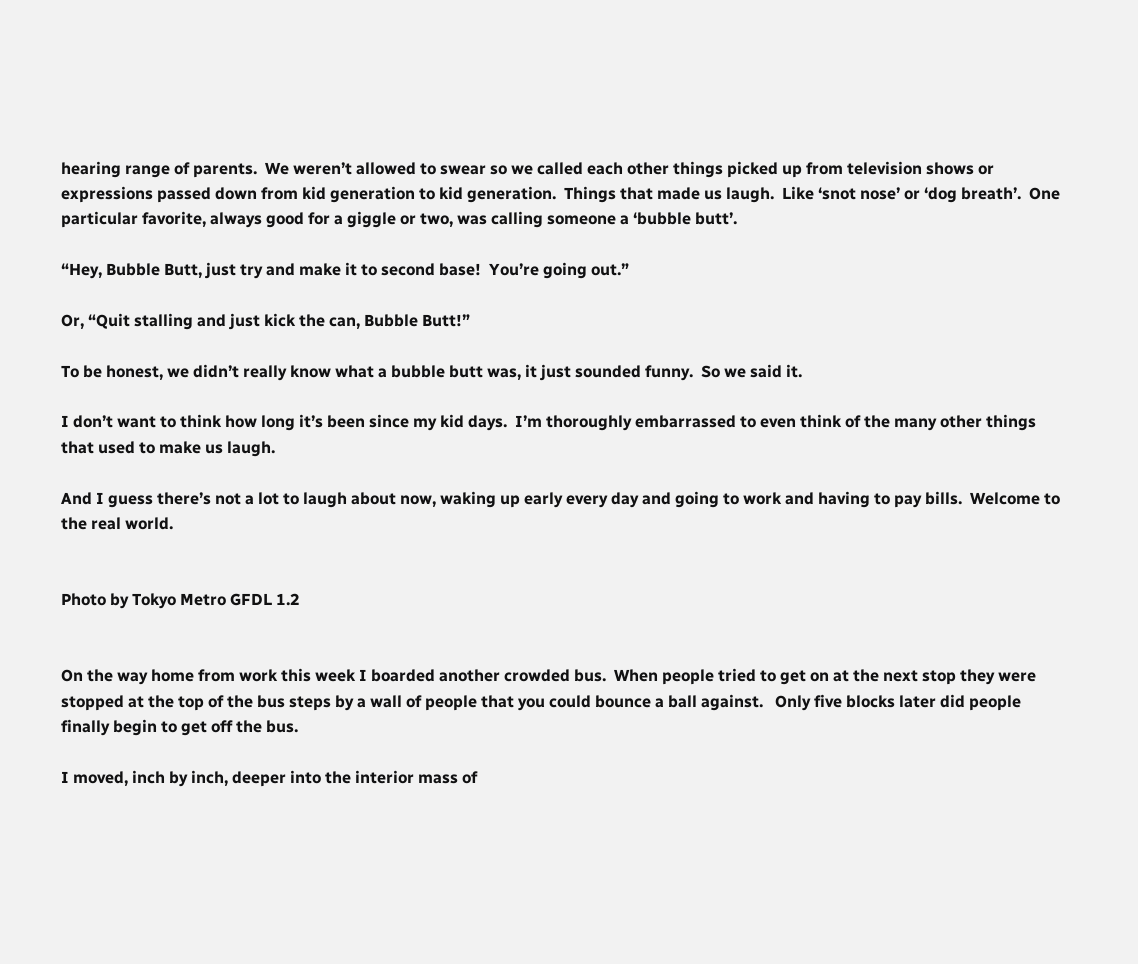hearing range of parents.  We weren’t allowed to swear so we called each other things picked up from television shows or expressions passed down from kid generation to kid generation.  Things that made us laugh.  Like ‘snot nose’ or ‘dog breath’.  One particular favorite, always good for a giggle or two, was calling someone a ‘bubble butt’.

“Hey, Bubble Butt, just try and make it to second base!  You’re going out.”

Or, “Quit stalling and just kick the can, Bubble Butt!”

To be honest, we didn’t really know what a bubble butt was, it just sounded funny.  So we said it.

I don’t want to think how long it’s been since my kid days.  I’m thoroughly embarrassed to even think of the many other things that used to make us laugh.

And I guess there’s not a lot to laugh about now, waking up early every day and going to work and having to pay bills.  Welcome to the real world.


Photo by Tokyo Metro GFDL 1.2


On the way home from work this week I boarded another crowded bus.  When people tried to get on at the next stop they were stopped at the top of the bus steps by a wall of people that you could bounce a ball against.   Only five blocks later did people finally begin to get off the bus.

I moved, inch by inch, deeper into the interior mass of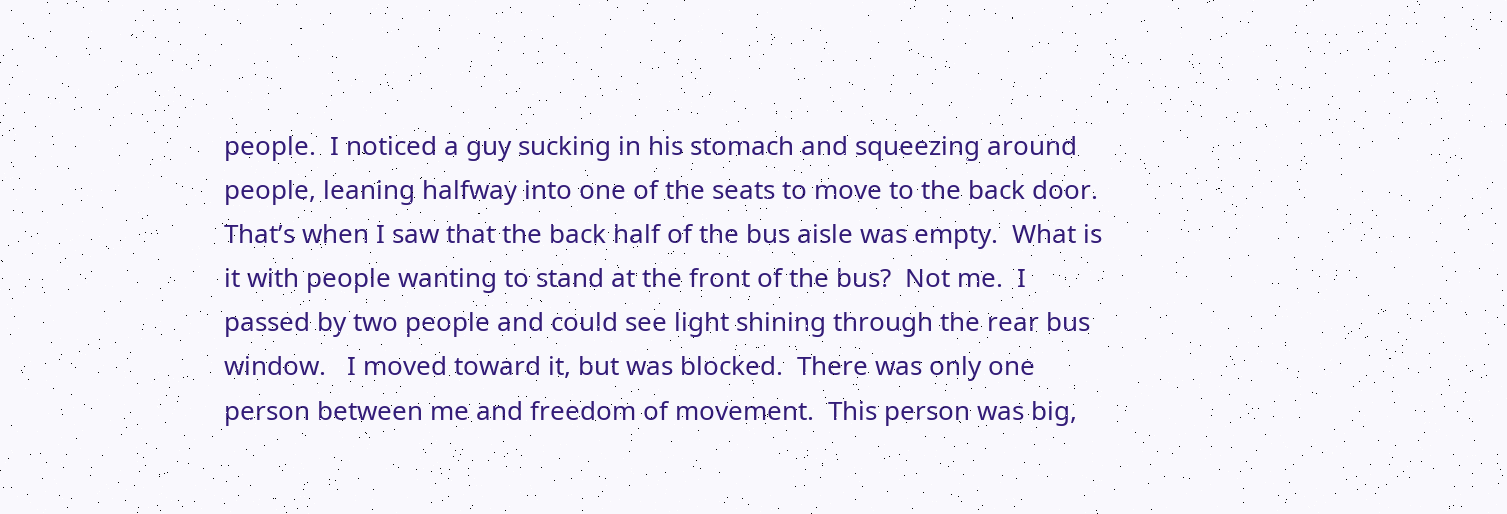people.  I noticed a guy sucking in his stomach and squeezing around people, leaning halfway into one of the seats to move to the back door.  That’s when I saw that the back half of the bus aisle was empty.  What is it with people wanting to stand at the front of the bus?  Not me.  I passed by two people and could see light shining through the rear bus window.   I moved toward it, but was blocked.  There was only one person between me and freedom of movement.  This person was big,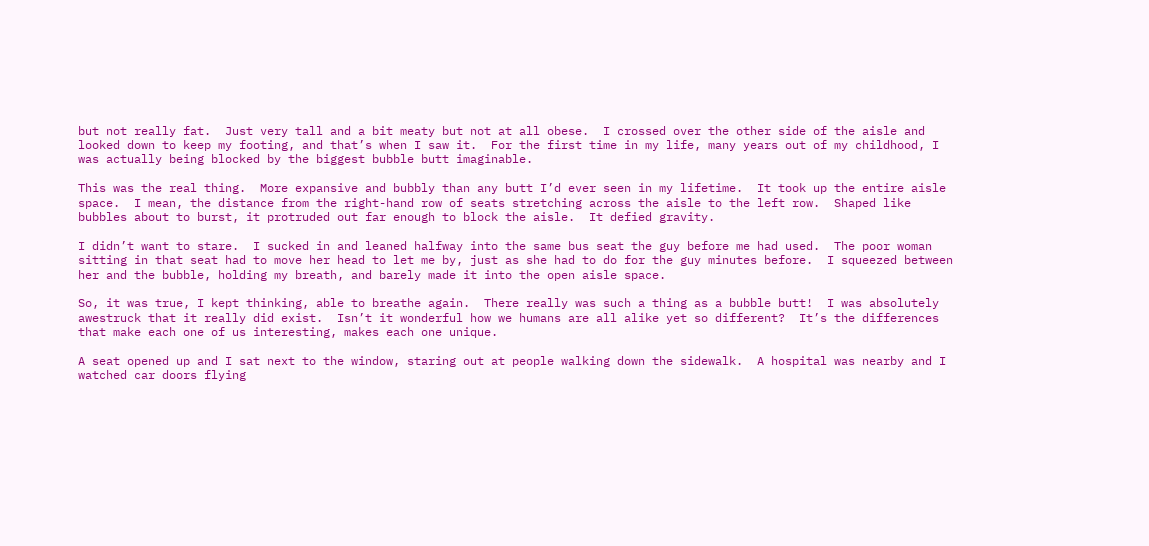but not really fat.  Just very tall and a bit meaty but not at all obese.  I crossed over the other side of the aisle and looked down to keep my footing, and that’s when I saw it.  For the first time in my life, many years out of my childhood, I was actually being blocked by the biggest bubble butt imaginable.

This was the real thing.  More expansive and bubbly than any butt I’d ever seen in my lifetime.  It took up the entire aisle space.  I mean, the distance from the right-hand row of seats stretching across the aisle to the left row.  Shaped like bubbles about to burst, it protruded out far enough to block the aisle.  It defied gravity.

I didn’t want to stare.  I sucked in and leaned halfway into the same bus seat the guy before me had used.  The poor woman sitting in that seat had to move her head to let me by, just as she had to do for the guy minutes before.  I squeezed between her and the bubble, holding my breath, and barely made it into the open aisle space.

So, it was true, I kept thinking, able to breathe again.  There really was such a thing as a bubble butt!  I was absolutely awestruck that it really did exist.  Isn’t it wonderful how we humans are all alike yet so different?  It’s the differences that make each one of us interesting, makes each one unique.

A seat opened up and I sat next to the window, staring out at people walking down the sidewalk.  A hospital was nearby and I watched car doors flying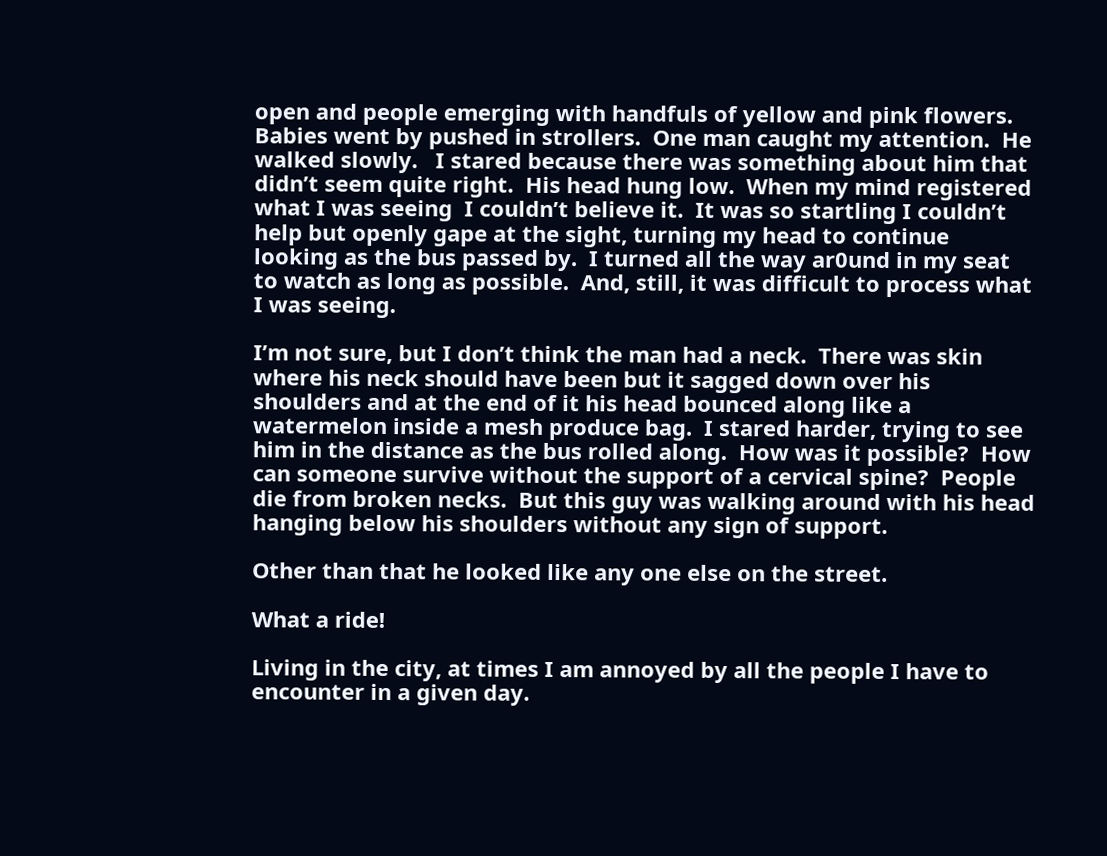open and people emerging with handfuls of yellow and pink flowers.  Babies went by pushed in strollers.  One man caught my attention.  He walked slowly.   I stared because there was something about him that didn’t seem quite right.  His head hung low.  When my mind registered what I was seeing  I couldn’t believe it.  It was so startling I couldn’t help but openly gape at the sight, turning my head to continue looking as the bus passed by.  I turned all the way ar0und in my seat to watch as long as possible.  And, still, it was difficult to process what I was seeing.

I’m not sure, but I don’t think the man had a neck.  There was skin where his neck should have been but it sagged down over his shoulders and at the end of it his head bounced along like a watermelon inside a mesh produce bag.  I stared harder, trying to see him in the distance as the bus rolled along.  How was it possible?  How can someone survive without the support of a cervical spine?  People die from broken necks.  But this guy was walking around with his head hanging below his shoulders without any sign of support.

Other than that he looked like any one else on the street.

What a ride!

Living in the city, at times I am annoyed by all the people I have to encounter in a given day.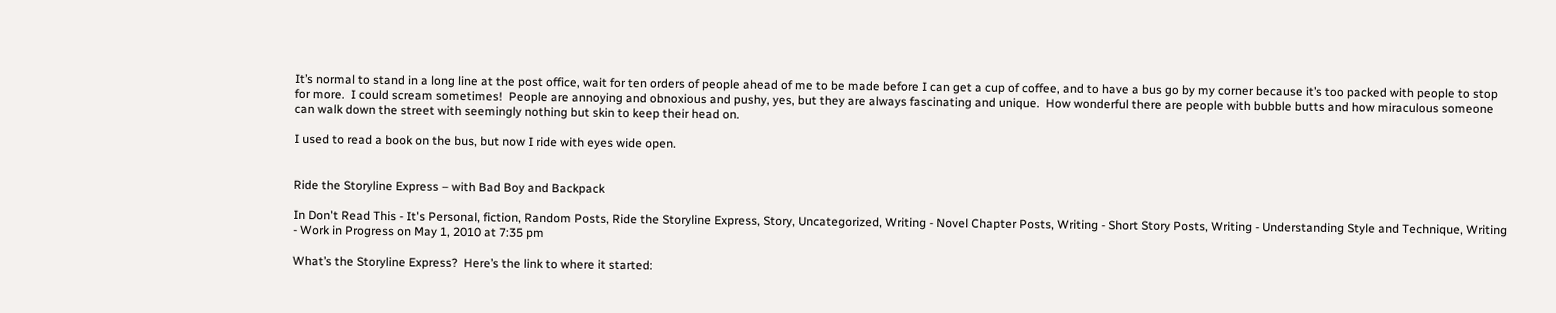It’s normal to stand in a long line at the post office, wait for ten orders of people ahead of me to be made before I can get a cup of coffee, and to have a bus go by my corner because it’s too packed with people to stop for more.  I could scream sometimes!  People are annoying and obnoxious and pushy, yes, but they are always fascinating and unique.  How wonderful there are people with bubble butts and how miraculous someone can walk down the street with seemingly nothing but skin to keep their head on.

I used to read a book on the bus, but now I ride with eyes wide open.


Ride the Storyline Express – with Bad Boy and Backpack

In Don't Read This - It's Personal, fiction, Random Posts, Ride the Storyline Express, Story, Uncategorized, Writing - Novel Chapter Posts, Writing - Short Story Posts, Writing - Understanding Style and Technique, Writing - Work in Progress on May 1, 2010 at 7:35 pm

What’s the Storyline Express?  Here’s the link to where it started: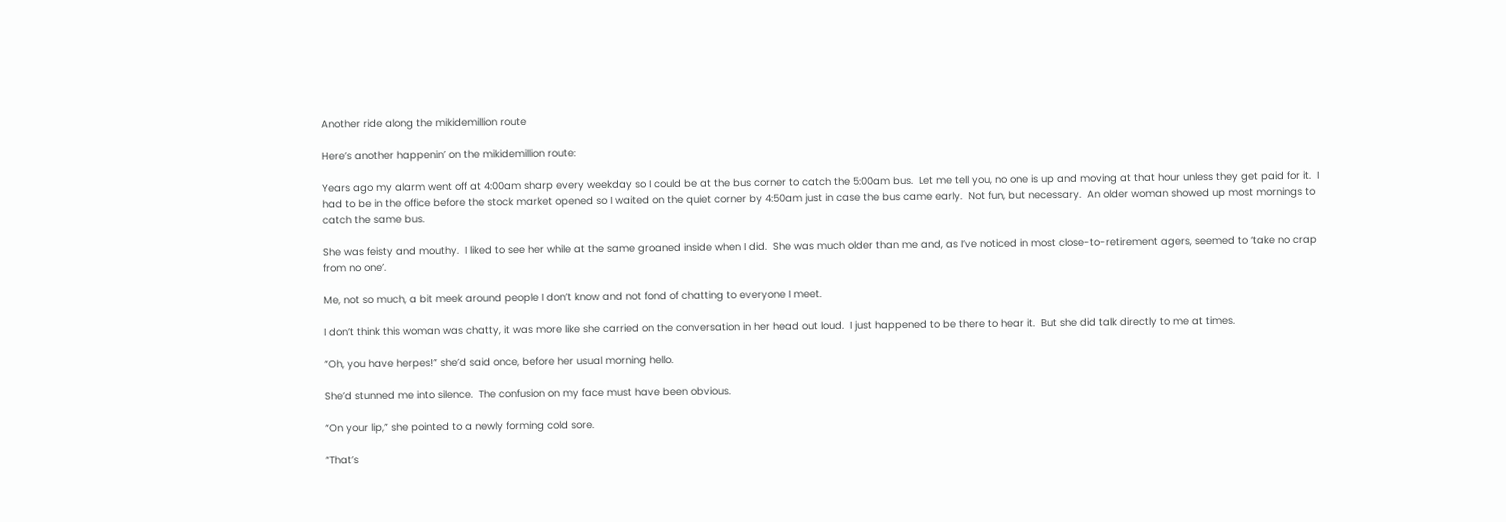Another ride along the mikidemillion route

Here’s another happenin’ on the mikidemillion route:

Years ago my alarm went off at 4:00am sharp every weekday so I could be at the bus corner to catch the 5:00am bus.  Let me tell you, no one is up and moving at that hour unless they get paid for it.  I had to be in the office before the stock market opened so I waited on the quiet corner by 4:50am just in case the bus came early.  Not fun, but necessary.  An older woman showed up most mornings to catch the same bus.

She was feisty and mouthy.  I liked to see her while at the same groaned inside when I did.  She was much older than me and, as I’ve noticed in most close-to-retirement agers, seemed to ‘take no crap from no one’.

Me, not so much, a bit meek around people I don’t know and not fond of chatting to everyone I meet.

I don’t think this woman was chatty, it was more like she carried on the conversation in her head out loud.  I just happened to be there to hear it.  But she did talk directly to me at times.

“Oh, you have herpes!” she’d said once, before her usual morning hello.

She’d stunned me into silence.  The confusion on my face must have been obvious.

“On your lip,” she pointed to a newly forming cold sore.

“That’s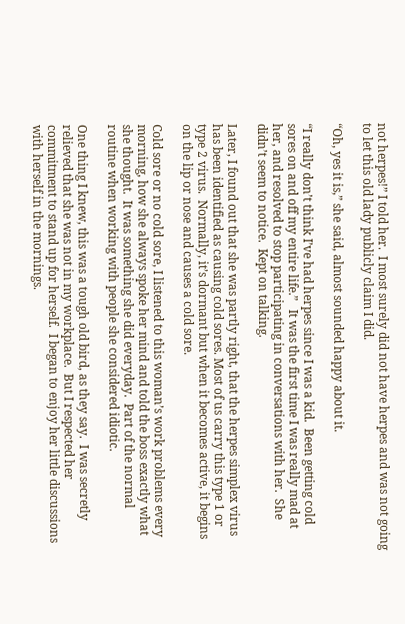not herpes!” I told her.  I most surely did not have herpes and was not going to let this old lady publicly claim I did.

“Oh, yes it is,” she said, almost sounded happy about it.

“I really don’t think I’ve had herpes since I was a kid.  Been getting cold sores on and off my entire life.”   It was the first time I was really mad at her, and resolved to stop participating in conversations with her.  She didn’t seem to notice.  Kept on talking.

Later, I found out that she was partly right, that the herpes simplex virus has been identified as causing cold sores. Most of us carry this type 1 or type 2 virus.  Normally, it’s dormant but when it becomes active, it begins on the lip or nose and causes a cold sore.

Cold sore or no cold sore, I listened to this woman’s work problems every morning, how she always spoke her mind and told the boss exactly what she thought.  It was something she did everyday.  Part of the normal routine when working with people she considered idiotic.

One thing I knew, this was a tough old bird, as they say.  I was secretly relieved that she was not in my workplace.  But I respected her commitment to stand up for herself.  I began to enjoy her little discussions with herself in the mornings.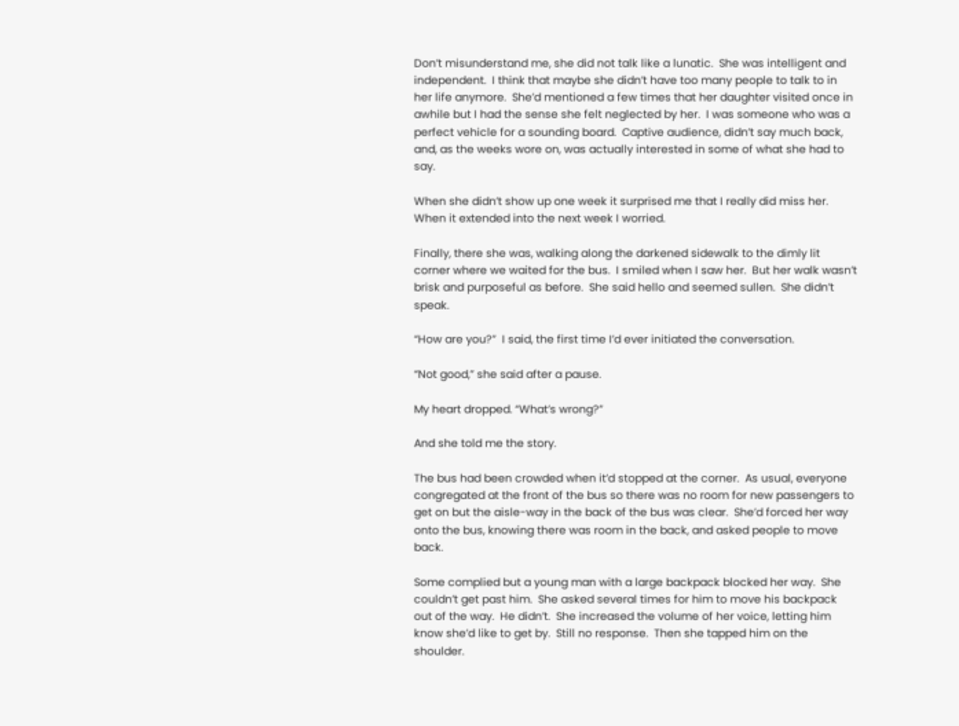Don’t misunderstand me, she did not talk like a lunatic.  She was intelligent and independent.  I think that maybe she didn’t have too many people to talk to in her life anymore.  She’d mentioned a few times that her daughter visited once in awhile but I had the sense she felt neglected by her.  I was someone who was a perfect vehicle for a sounding board.  Captive audience, didn’t say much back, and, as the weeks wore on, was actually interested in some of what she had to say.

When she didn’t show up one week it surprised me that I really did miss her.  When it extended into the next week I worried.

Finally, there she was, walking along the darkened sidewalk to the dimly lit corner where we waited for the bus.  I smiled when I saw her.  But her walk wasn’t brisk and purposeful as before.  She said hello and seemed sullen.  She didn’t speak.

“How are you?”  I said, the first time I’d ever initiated the conversation.

“Not good,” she said after a pause.

My heart dropped. “What’s wrong?”

And she told me the story.

The bus had been crowded when it’d stopped at the corner.  As usual, everyone congregated at the front of the bus so there was no room for new passengers to get on but the aisle-way in the back of the bus was clear.  She’d forced her way onto the bus, knowing there was room in the back, and asked people to move back.

Some complied but a young man with a large backpack blocked her way.  She couldn’t get past him.  She asked several times for him to move his backpack out of the way.  He didn’t.  She increased the volume of her voice, letting him know she’d like to get by.  Still no response.  Then she tapped him on the shoulder.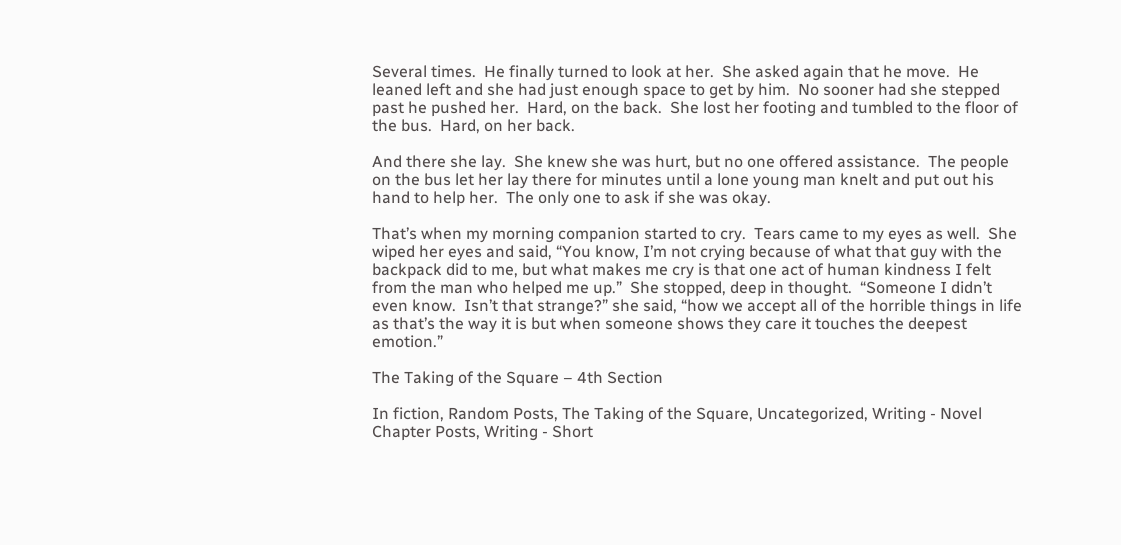Several times.  He finally turned to look at her.  She asked again that he move.  He leaned left and she had just enough space to get by him.  No sooner had she stepped past he pushed her.  Hard, on the back.  She lost her footing and tumbled to the floor of the bus.  Hard, on her back.

And there she lay.  She knew she was hurt, but no one offered assistance.  The people on the bus let her lay there for minutes until a lone young man knelt and put out his hand to help her.  The only one to ask if she was okay.

That’s when my morning companion started to cry.  Tears came to my eyes as well.  She wiped her eyes and said, “You know, I’m not crying because of what that guy with the backpack did to me, but what makes me cry is that one act of human kindness I felt from the man who helped me up.”  She stopped, deep in thought.  “Someone I didn’t even know.  Isn’t that strange?” she said, “how we accept all of the horrible things in life as that’s the way it is but when someone shows they care it touches the deepest emotion.”

The Taking of the Square – 4th Section

In fiction, Random Posts, The Taking of the Square, Uncategorized, Writing - Novel Chapter Posts, Writing - Short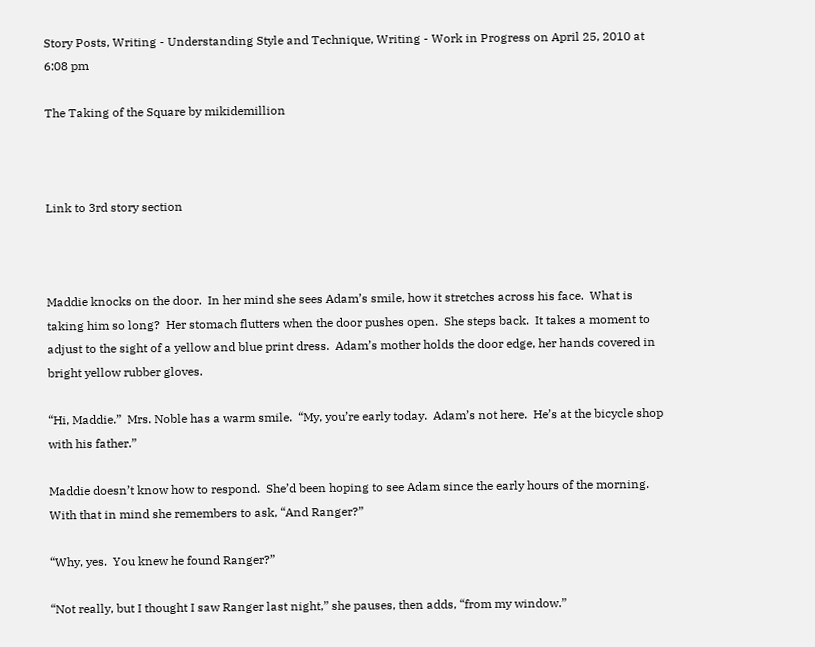Story Posts, Writing - Understanding Style and Technique, Writing - Work in Progress on April 25, 2010 at 6:08 pm

The Taking of the Square by mikidemillion



Link to 3rd story section



Maddie knocks on the door.  In her mind she sees Adam’s smile, how it stretches across his face.  What is taking him so long?  Her stomach flutters when the door pushes open.  She steps back.  It takes a moment to adjust to the sight of a yellow and blue print dress.  Adam’s mother holds the door edge, her hands covered in bright yellow rubber gloves.

“Hi, Maddie.”  Mrs. Noble has a warm smile.  “My, you’re early today.  Adam’s not here.  He’s at the bicycle shop with his father.”

Maddie doesn’t know how to respond.  She’d been hoping to see Adam since the early hours of the morning.  With that in mind she remembers to ask, “And Ranger?”

“Why, yes.  You knew he found Ranger?”

“Not really, but I thought I saw Ranger last night,” she pauses, then adds, “from my window.”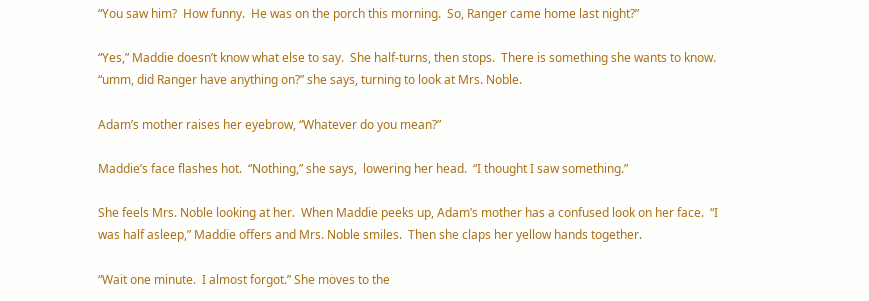“You saw him?  How funny.  He was on the porch this morning.  So, Ranger came home last night?”

“Yes,” Maddie doesn’t know what else to say.  She half-turns, then stops.  There is something she wants to know. “umm, did Ranger have anything on?” she says, turning to look at Mrs. Noble.

Adam’s mother raises her eyebrow, “Whatever do you mean?”

Maddie’s face flashes hot.  “Nothing,” she says,  lowering her head.  “I thought I saw something.”

She feels Mrs. Noble looking at her.  When Maddie peeks up, Adam’s mother has a confused look on her face.  “I was half asleep,” Maddie offers and Mrs. Noble smiles.  Then she claps her yellow hands together.

“Wait one minute.  I almost forgot.” She moves to the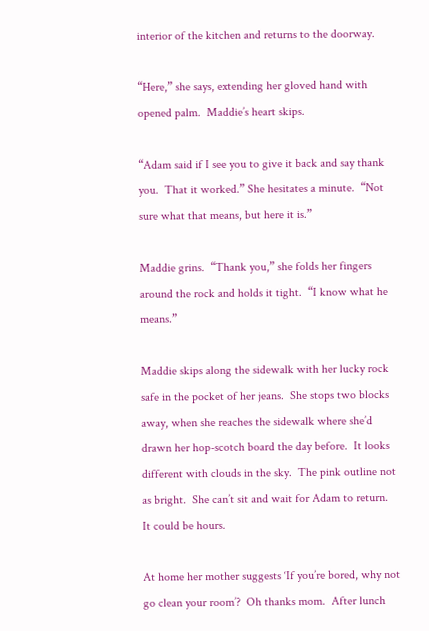interior of the kitchen and returns to the doorway.

“Here,” she says, extending her gloved hand with opened palm.  Maddie’s heart skips.

“Adam said if I see you to give it back and say thank you.  That it worked.” She hesitates a minute.  “Not sure what that means, but here it is.”

Maddie grins.  “Thank you,” she folds her fingers around the rock and holds it tight.  “I know what he means.”

Maddie skips along the sidewalk with her lucky rock safe in the pocket of her jeans.  She stops two blocks away, when she reaches the sidewalk where she’d drawn her hop-scotch board the day before.  It looks different with clouds in the sky.  The pink outline not as bright.  She can’t sit and wait for Adam to return.  It could be hours.

At home her mother suggests ‘If you’re bored, why not go clean your room’?  Oh thanks mom.  After lunch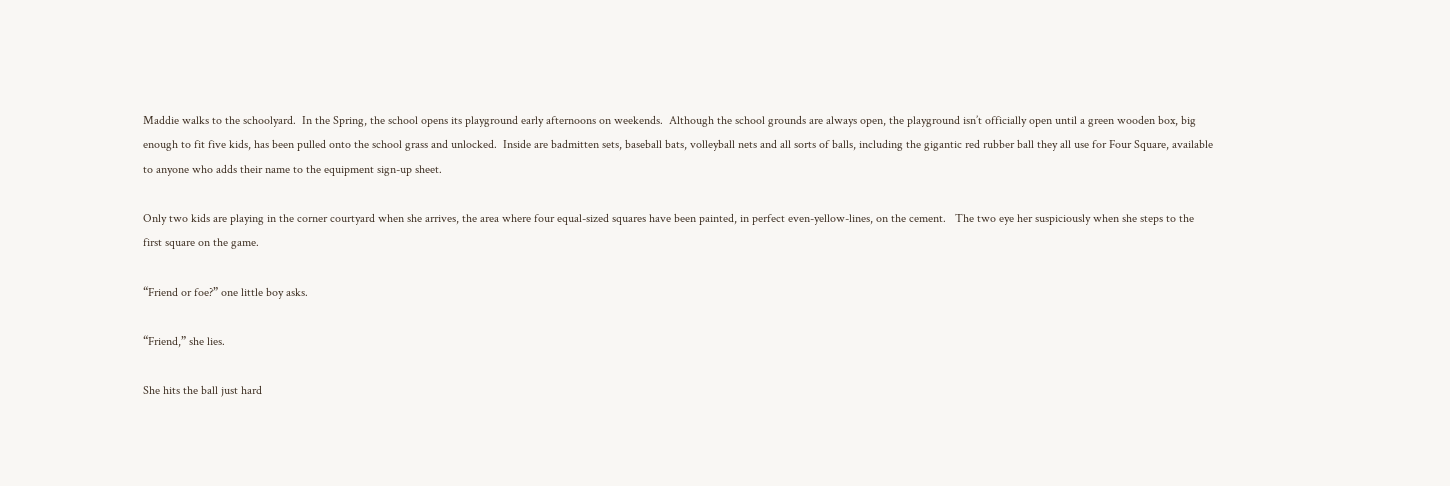Maddie walks to the schoolyard.  In the Spring, the school opens its playground early afternoons on weekends.  Although the school grounds are always open, the playground isn’t officially open until a green wooden box, big enough to fit five kids, has been pulled onto the school grass and unlocked.  Inside are badmitten sets, baseball bats, volleyball nets and all sorts of balls, including the gigantic red rubber ball they all use for Four Square, available to anyone who adds their name to the equipment sign-up sheet.

Only two kids are playing in the corner courtyard when she arrives, the area where four equal-sized squares have been painted, in perfect even-yellow-lines, on the cement.   The two eye her suspiciously when she steps to the first square on the game.

“Friend or foe?” one little boy asks.

“Friend,” she lies.

She hits the ball just hard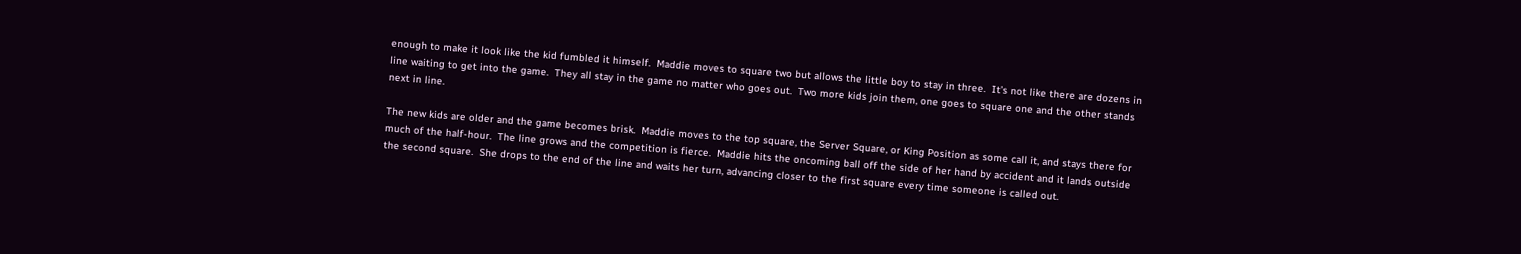enough to make it look like the kid fumbled it himself.  Maddie moves to square two but allows the little boy to stay in three.  It’s not like there are dozens in line waiting to get into the game.  They all stay in the game no matter who goes out.  Two more kids join them, one goes to square one and the other stands next in line.

The new kids are older and the game becomes brisk.  Maddie moves to the top square, the Server Square, or King Position as some call it, and stays there for much of the half-hour.  The line grows and the competition is fierce.  Maddie hits the oncoming ball off the side of her hand by accident and it lands outside the second square.  She drops to the end of the line and waits her turn, advancing closer to the first square every time someone is called out.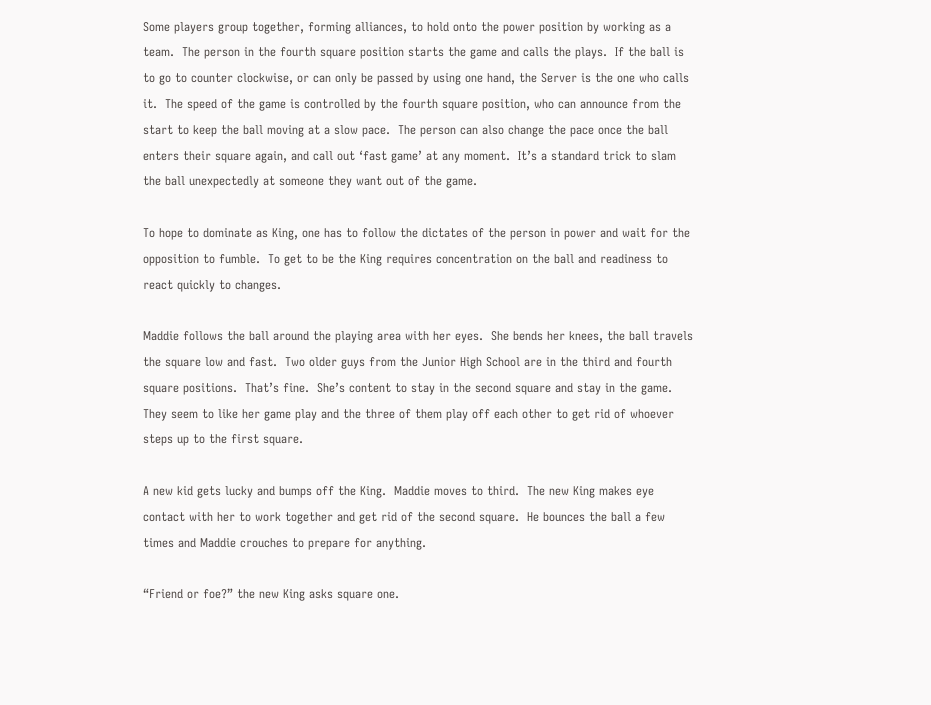Some players group together, forming alliances, to hold onto the power position by working as a team.  The person in the fourth square position starts the game and calls the plays.  If the ball is to go to counter clockwise, or can only be passed by using one hand, the Server is the one who calls it.  The speed of the game is controlled by the fourth square position, who can announce from the start to keep the ball moving at a slow pace.  The person can also change the pace once the ball enters their square again, and call out ‘fast game’ at any moment.  It’s a standard trick to slam the ball unexpectedly at someone they want out of the game.

To hope to dominate as King, one has to follow the dictates of the person in power and wait for the opposition to fumble.  To get to be the King requires concentration on the ball and readiness to react quickly to changes.

Maddie follows the ball around the playing area with her eyes.  She bends her knees, the ball travels the square low and fast.  Two older guys from the Junior High School are in the third and fourth square positions.  That’s fine.  She’s content to stay in the second square and stay in the game.  They seem to like her game play and the three of them play off each other to get rid of whoever steps up to the first square.

A new kid gets lucky and bumps off the King.  Maddie moves to third.  The new King makes eye contact with her to work together and get rid of the second square.  He bounces the ball a few times and Maddie crouches to prepare for anything.

“Friend or foe?” the new King asks square one.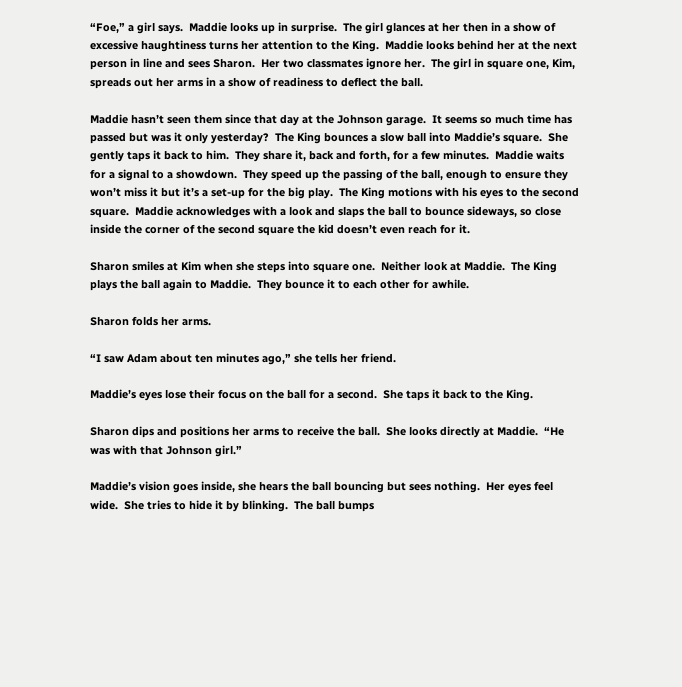“Foe,” a girl says.  Maddie looks up in surprise.  The girl glances at her then in a show of excessive haughtiness turns her attention to the King.  Maddie looks behind her at the next person in line and sees Sharon.  Her two classmates ignore her.  The girl in square one, Kim, spreads out her arms in a show of readiness to deflect the ball.

Maddie hasn’t seen them since that day at the Johnson garage.  It seems so much time has passed but was it only yesterday?  The King bounces a slow ball into Maddie’s square.  She gently taps it back to him.  They share it, back and forth, for a few minutes.  Maddie waits for a signal to a showdown.  They speed up the passing of the ball, enough to ensure they won’t miss it but it’s a set-up for the big play.  The King motions with his eyes to the second square.  Maddie acknowledges with a look and slaps the ball to bounce sideways, so close inside the corner of the second square the kid doesn’t even reach for it.

Sharon smiles at Kim when she steps into square one.  Neither look at Maddie.  The King plays the ball again to Maddie.  They bounce it to each other for awhile.

Sharon folds her arms.

“I saw Adam about ten minutes ago,” she tells her friend.

Maddie’s eyes lose their focus on the ball for a second.  She taps it back to the King.

Sharon dips and positions her arms to receive the ball.  She looks directly at Maddie.  “He was with that Johnson girl.”

Maddie’s vision goes inside, she hears the ball bouncing but sees nothing.  Her eyes feel wide.  She tries to hide it by blinking.  The ball bumps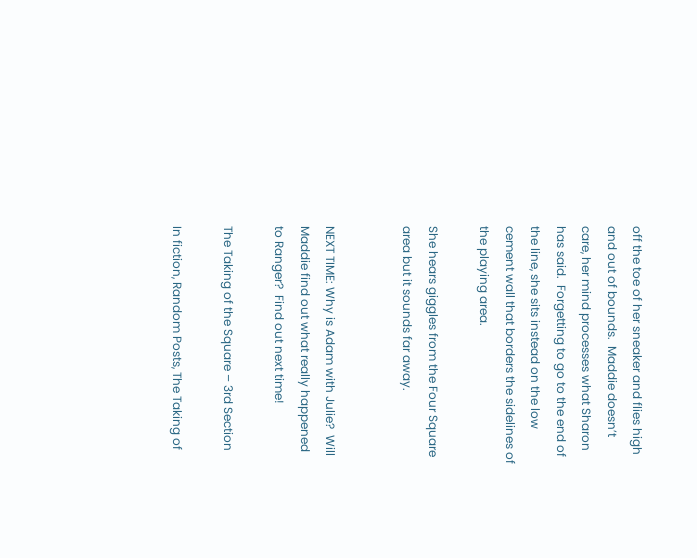off the toe of her sneaker and flies high and out of bounds.  Maddie doesn’t care, her mind processes what Sharon has said.  Forgetting to go to the end of the line, she sits instead on the low cement wall that borders the sidelines of the playing area.

She hears giggles from the Four Square area but it sounds far away.


NEXT TIME: Why is Adam with Julie?  Will Maddie find out what really happened to Ranger?  Find out next time!

The Taking of the Square – 3rd Section

In fiction, Random Posts, The Taking of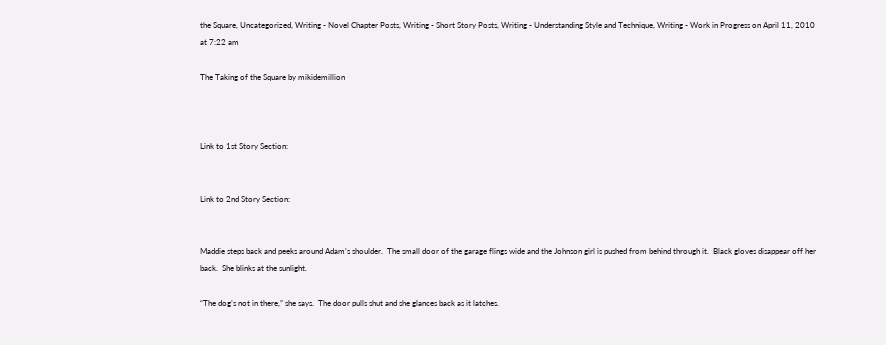the Square, Uncategorized, Writing - Novel Chapter Posts, Writing - Short Story Posts, Writing - Understanding Style and Technique, Writing - Work in Progress on April 11, 2010 at 7:22 am

The Taking of the Square by mikidemillion



Link to 1st Story Section:


Link to 2nd Story Section:


Maddie steps back and peeks around Adam’s shoulder.  The small door of the garage flings wide and the Johnson girl is pushed from behind through it.  Black gloves disappear off her back.  She blinks at the sunlight.

“The dog’s not in there,” she says.  The door pulls shut and she glances back as it latches.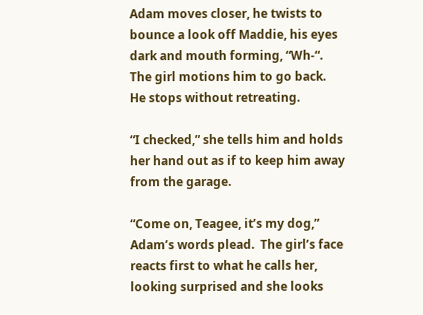Adam moves closer, he twists to bounce a look off Maddie, his eyes dark and mouth forming, “Wh-“.   The girl motions him to go back.  He stops without retreating.

“I checked,” she tells him and holds her hand out as if to keep him away from the garage.

“Come on, Teagee, it’s my dog,” Adam’s words plead.  The girl’s face reacts first to what he calls her, looking surprised and she looks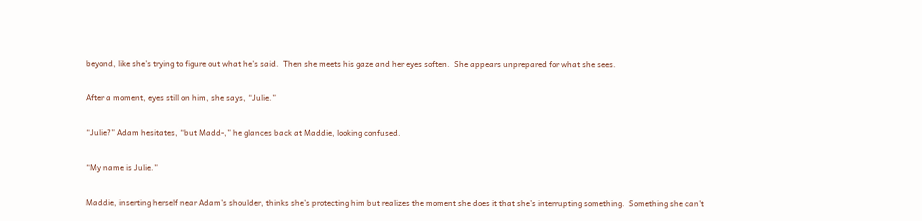beyond, like she’s trying to figure out what he’s said.  Then she meets his gaze and her eyes soften.  She appears unprepared for what she sees.

After a moment, eyes still on him, she says, “Julie.”

“Julie?” Adam hesitates, “but Madd-,” he glances back at Maddie, looking confused.

“My name is Julie.”

Maddie, inserting herself near Adam’s shoulder, thinks she’s protecting him but realizes the moment she does it that she’s interrupting something.  Something she can’t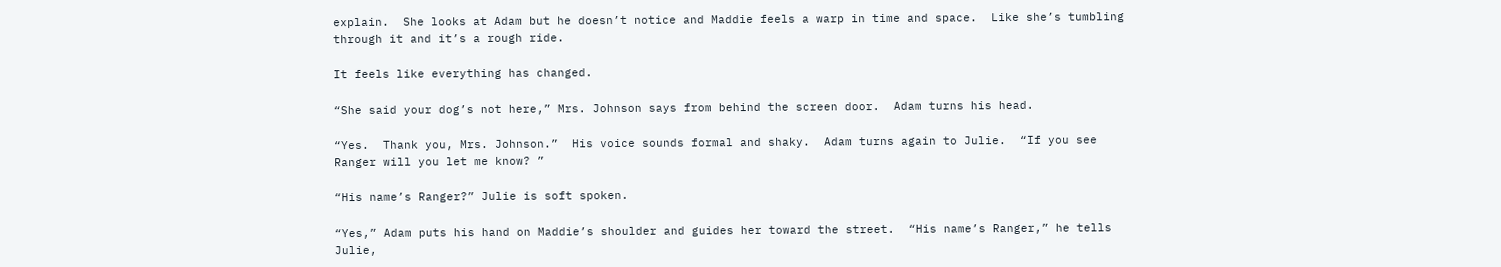explain.  She looks at Adam but he doesn’t notice and Maddie feels a warp in time and space.  Like she’s tumbling through it and it’s a rough ride.

It feels like everything has changed.

“She said your dog’s not here,” Mrs. Johnson says from behind the screen door.  Adam turns his head.

“Yes.  Thank you, Mrs. Johnson.”  His voice sounds formal and shaky.  Adam turns again to Julie.  “If you see Ranger will you let me know? ”

“His name’s Ranger?” Julie is soft spoken.

“Yes,” Adam puts his hand on Maddie’s shoulder and guides her toward the street.  “His name’s Ranger,” he tells Julie,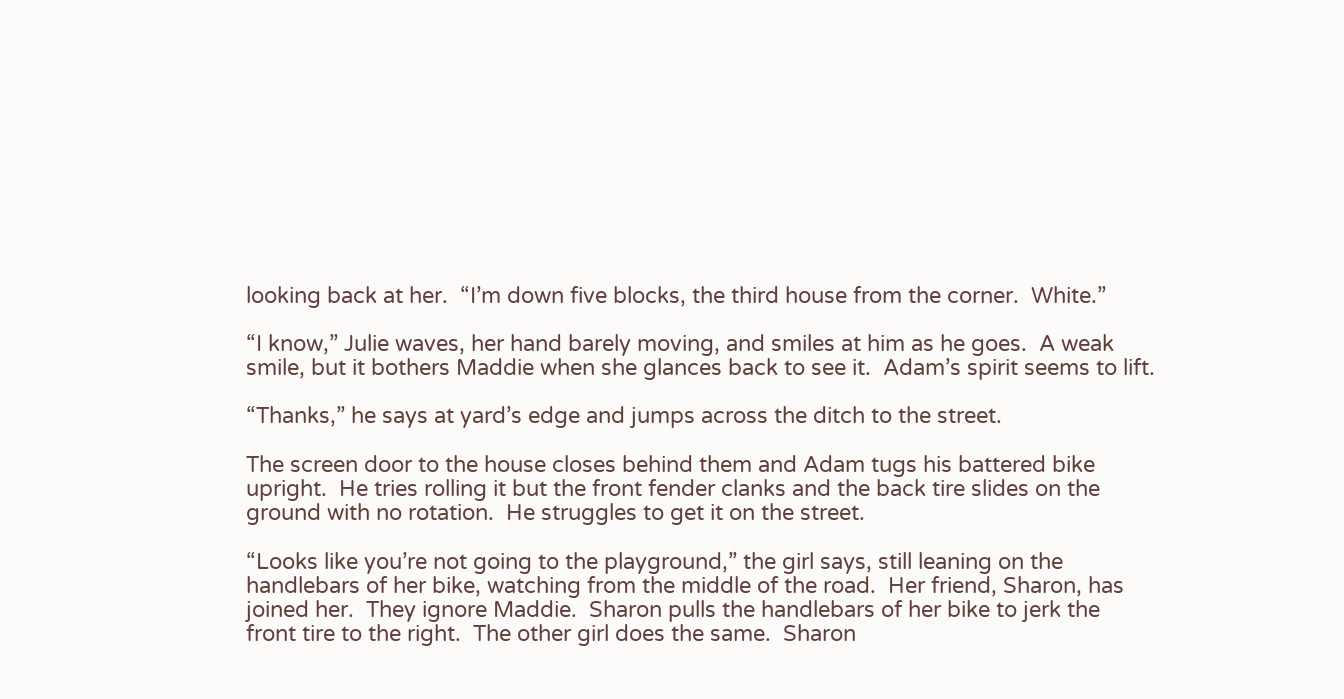looking back at her.  “I’m down five blocks, the third house from the corner.  White.”

“I know,” Julie waves, her hand barely moving, and smiles at him as he goes.  A weak smile, but it bothers Maddie when she glances back to see it.  Adam’s spirit seems to lift.

“Thanks,” he says at yard’s edge and jumps across the ditch to the street.

The screen door to the house closes behind them and Adam tugs his battered bike upright.  He tries rolling it but the front fender clanks and the back tire slides on the ground with no rotation.  He struggles to get it on the street.

“Looks like you’re not going to the playground,” the girl says, still leaning on the handlebars of her bike, watching from the middle of the road.  Her friend, Sharon, has joined her.  They ignore Maddie.  Sharon pulls the handlebars of her bike to jerk the front tire to the right.  The other girl does the same.  Sharon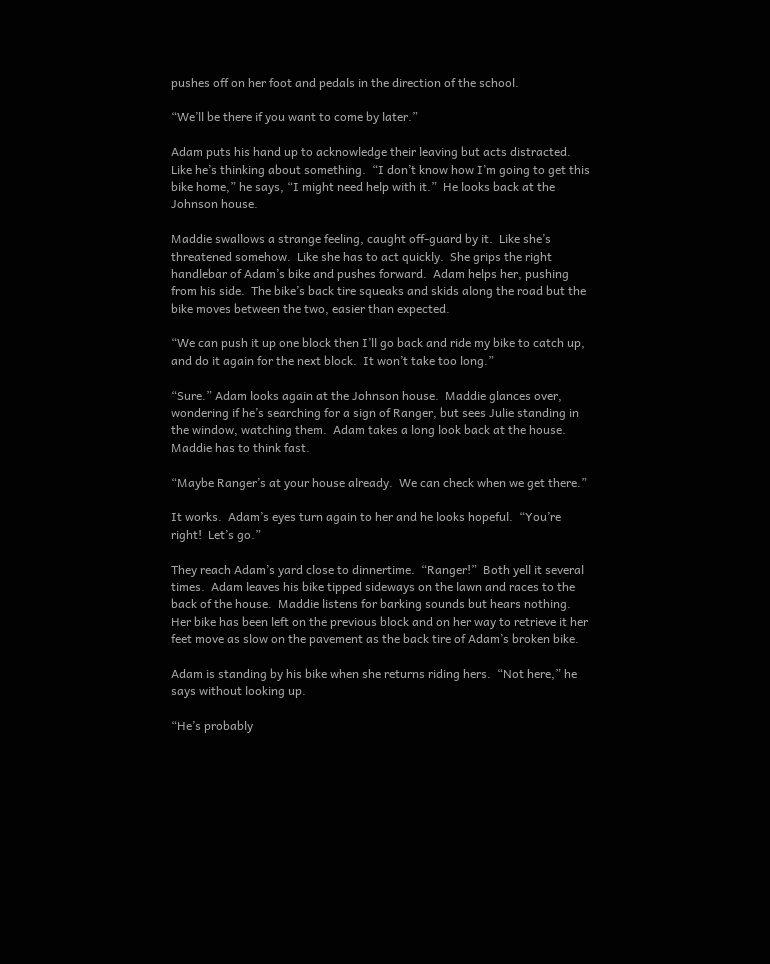pushes off on her foot and pedals in the direction of the school.

“We’ll be there if you want to come by later.”

Adam puts his hand up to acknowledge their leaving but acts distracted.  Like he’s thinking about something.  “I don’t know how I’m going to get this bike home,” he says, “I might need help with it.”  He looks back at the Johnson house.

Maddie swallows a strange feeling, caught off-guard by it.  Like she’s threatened somehow.  Like she has to act quickly.  She grips the right handlebar of Adam’s bike and pushes forward.  Adam helps her, pushing from his side.  The bike’s back tire squeaks and skids along the road but the bike moves between the two, easier than expected.

“We can push it up one block then I’ll go back and ride my bike to catch up, and do it again for the next block.  It won’t take too long.”

“Sure.” Adam looks again at the Johnson house.  Maddie glances over, wondering if he’s searching for a sign of Ranger, but sees Julie standing in the window, watching them.  Adam takes a long look back at the house.  Maddie has to think fast.

“Maybe Ranger’s at your house already.  We can check when we get there.”

It works.  Adam’s eyes turn again to her and he looks hopeful.  “You’re right!  Let’s go.”

They reach Adam’s yard close to dinnertime.  “Ranger!”  Both yell it several times.  Adam leaves his bike tipped sideways on the lawn and races to the back of the house.  Maddie listens for barking sounds but hears nothing.  Her bike has been left on the previous block and on her way to retrieve it her feet move as slow on the pavement as the back tire of Adam’s broken bike.

Adam is standing by his bike when she returns riding hers.  “Not here,” he says without looking up.

“He’s probably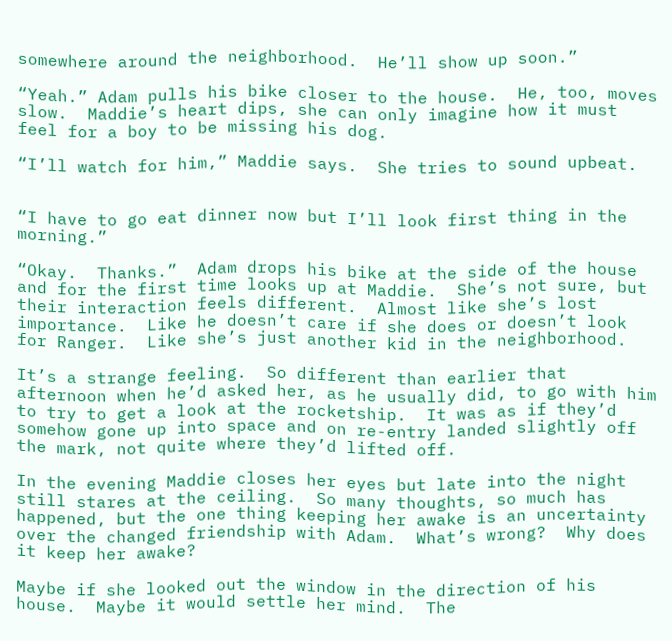somewhere around the neighborhood.  He’ll show up soon.”

“Yeah.” Adam pulls his bike closer to the house.  He, too, moves slow.  Maddie’s heart dips, she can only imagine how it must feel for a boy to be missing his dog.

“I’ll watch for him,” Maddie says.  She tries to sound upbeat.


“I have to go eat dinner now but I’ll look first thing in the morning.”

“Okay.  Thanks.”  Adam drops his bike at the side of the house and for the first time looks up at Maddie.  She’s not sure, but their interaction feels different.  Almost like she’s lost importance.  Like he doesn’t care if she does or doesn’t look for Ranger.  Like she’s just another kid in the neighborhood.

It’s a strange feeling.  So different than earlier that afternoon when he’d asked her, as he usually did, to go with him to try to get a look at the rocketship.  It was as if they’d somehow gone up into space and on re-entry landed slightly off the mark, not quite where they’d lifted off.

In the evening Maddie closes her eyes but late into the night still stares at the ceiling.  So many thoughts, so much has happened, but the one thing keeping her awake is an uncertainty over the changed friendship with Adam.  What’s wrong?  Why does it keep her awake?

Maybe if she looked out the window in the direction of his house.  Maybe it would settle her mind.  The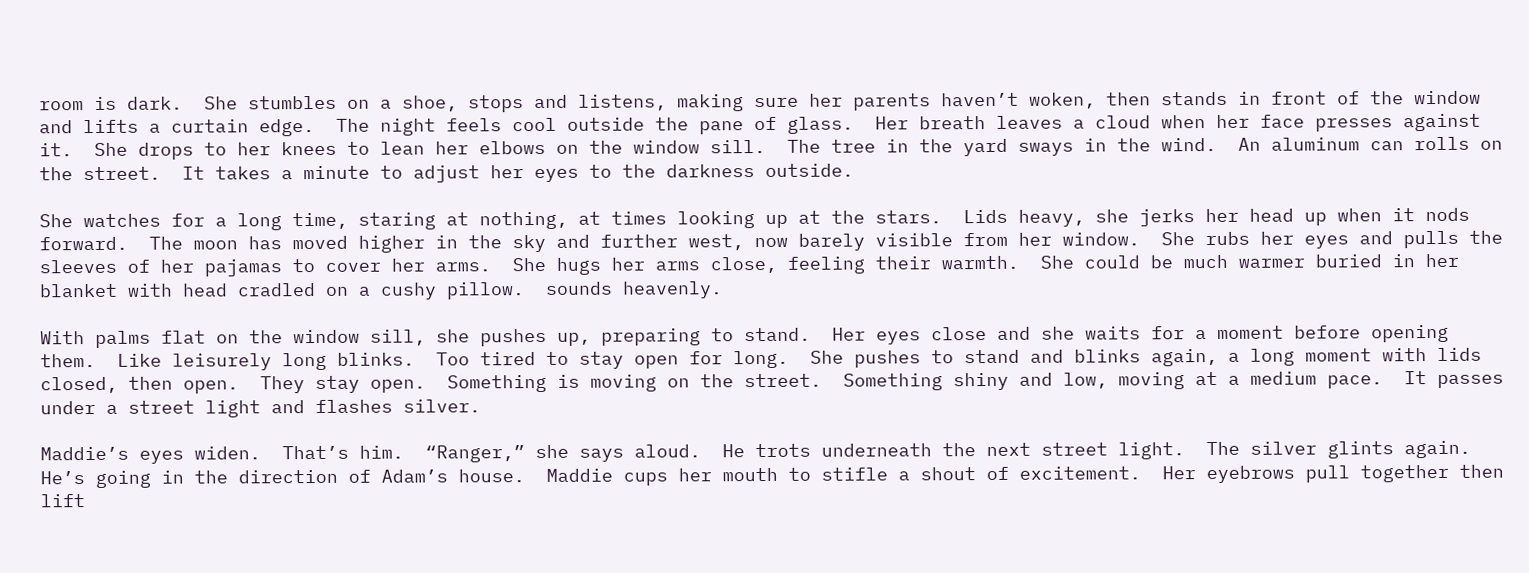room is dark.  She stumbles on a shoe, stops and listens, making sure her parents haven’t woken, then stands in front of the window and lifts a curtain edge.  The night feels cool outside the pane of glass.  Her breath leaves a cloud when her face presses against it.  She drops to her knees to lean her elbows on the window sill.  The tree in the yard sways in the wind.  An aluminum can rolls on the street.  It takes a minute to adjust her eyes to the darkness outside.

She watches for a long time, staring at nothing, at times looking up at the stars.  Lids heavy, she jerks her head up when it nods forward.  The moon has moved higher in the sky and further west, now barely visible from her window.  She rubs her eyes and pulls the sleeves of her pajamas to cover her arms.  She hugs her arms close, feeling their warmth.  She could be much warmer buried in her blanket with head cradled on a cushy pillow.  sounds heavenly.

With palms flat on the window sill, she pushes up, preparing to stand.  Her eyes close and she waits for a moment before opening them.  Like leisurely long blinks.  Too tired to stay open for long.  She pushes to stand and blinks again, a long moment with lids closed, then open.  They stay open.  Something is moving on the street.  Something shiny and low, moving at a medium pace.  It passes under a street light and flashes silver.

Maddie’s eyes widen.  That’s him.  “Ranger,” she says aloud.  He trots underneath the next street light.  The silver glints again.  He’s going in the direction of Adam’s house.  Maddie cups her mouth to stifle a shout of excitement.  Her eyebrows pull together then lift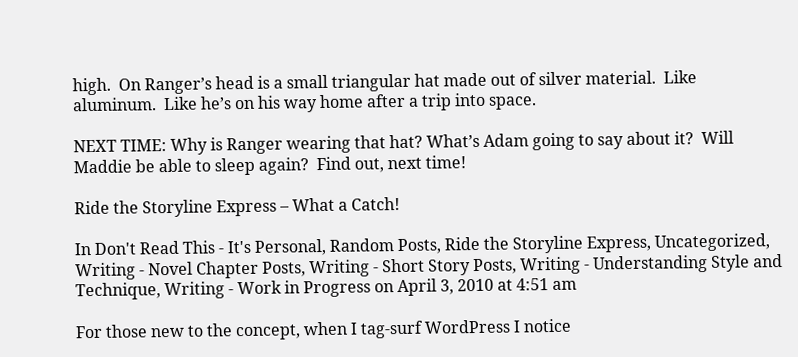high.  On Ranger’s head is a small triangular hat made out of silver material.  Like aluminum.  Like he’s on his way home after a trip into space.

NEXT TIME: Why is Ranger wearing that hat? What’s Adam going to say about it?  Will Maddie be able to sleep again?  Find out, next time!

Ride the Storyline Express – What a Catch!

In Don't Read This - It's Personal, Random Posts, Ride the Storyline Express, Uncategorized, Writing - Novel Chapter Posts, Writing - Short Story Posts, Writing - Understanding Style and Technique, Writing - Work in Progress on April 3, 2010 at 4:51 am

For those new to the concept, when I tag-surf WordPress I notice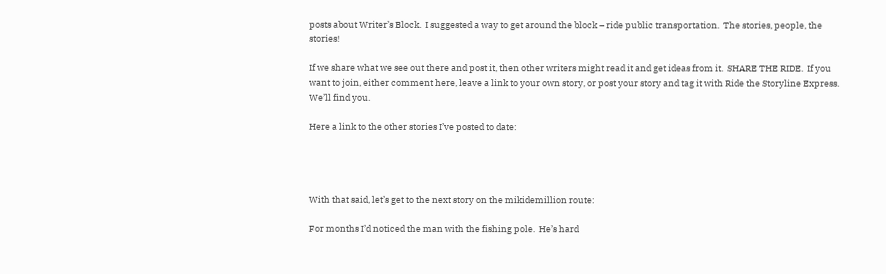posts about Writer’s Block.  I suggested a way to get around the block – ride public transportation.  The stories, people, the stories!

If we share what we see out there and post it, then other writers might read it and get ideas from it.  SHARE THE RIDE.  If you want to join, either comment here, leave a link to your own story, or post your story and tag it with Ride the Storyline Express.  We’ll find you.

Here a link to the other stories I’ve posted to date:




With that said, let’s get to the next story on the mikidemillion route:

For months I’d noticed the man with the fishing pole.  He’s hard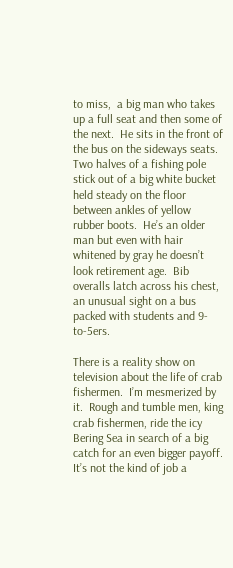to miss,  a big man who takes up a full seat and then some of the next.  He sits in the front of the bus on the sideways seats.  Two halves of a fishing pole stick out of a big white bucket held steady on the floor between ankles of yellow rubber boots.  He’s an older man but even with hair whitened by gray he doesn’t look retirement age.  Bib overalls latch across his chest, an unusual sight on a bus packed with students and 9-to-5ers.

There is a reality show on television about the life of crab fishermen.  I’m mesmerized by it.  Rough and tumble men, king crab fishermen, ride the icy Bering Sea in search of a big catch for an even bigger payoff.  It’s not the kind of job a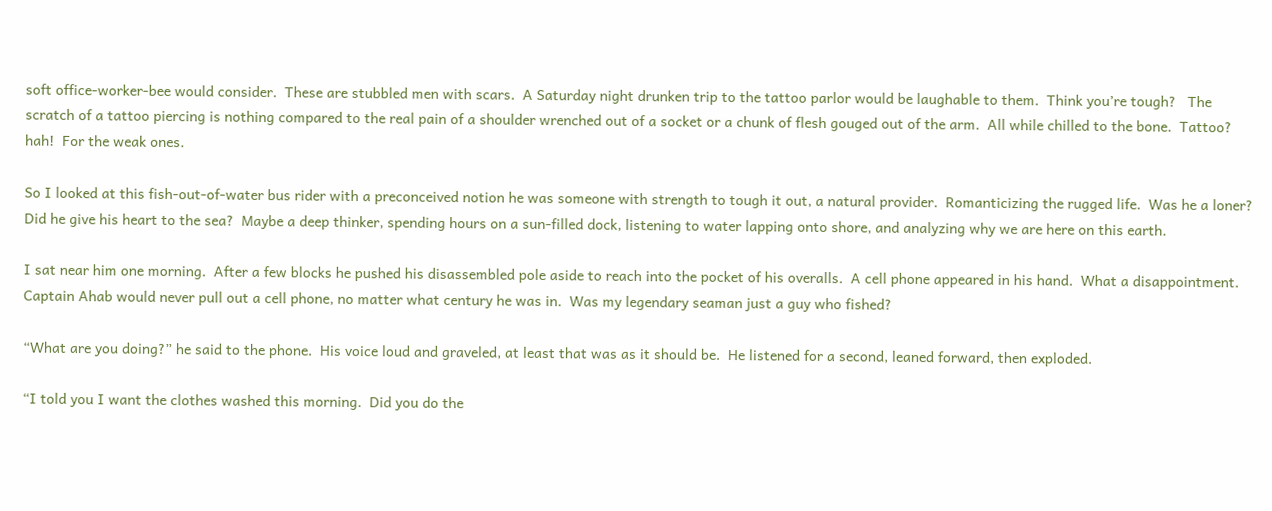soft office-worker-bee would consider.  These are stubbled men with scars.  A Saturday night drunken trip to the tattoo parlor would be laughable to them.  Think you’re tough?   The scratch of a tattoo piercing is nothing compared to the real pain of a shoulder wrenched out of a socket or a chunk of flesh gouged out of the arm.  All while chilled to the bone.  Tattoo?  hah!  For the weak ones.

So I looked at this fish-out-of-water bus rider with a preconceived notion he was someone with strength to tough it out, a natural provider.  Romanticizing the rugged life.  Was he a loner?  Did he give his heart to the sea?  Maybe a deep thinker, spending hours on a sun-filled dock, listening to water lapping onto shore, and analyzing why we are here on this earth.

I sat near him one morning.  After a few blocks he pushed his disassembled pole aside to reach into the pocket of his overalls.  A cell phone appeared in his hand.  What a disappointment.  Captain Ahab would never pull out a cell phone, no matter what century he was in.  Was my legendary seaman just a guy who fished?

“What are you doing?” he said to the phone.  His voice loud and graveled, at least that was as it should be.  He listened for a second, leaned forward, then exploded.

“I told you I want the clothes washed this morning.  Did you do the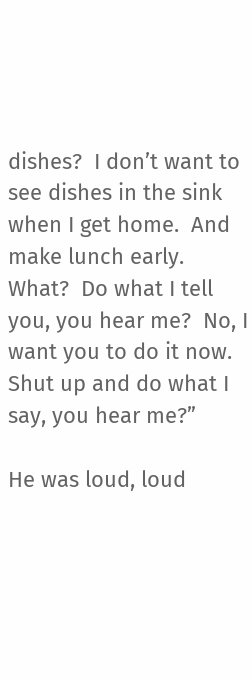dishes?  I don’t want to see dishes in the sink when I get home.  And make lunch early.  What?  Do what I tell you, you hear me?  No, I want you to do it now.  Shut up and do what I say, you hear me?”

He was loud, loud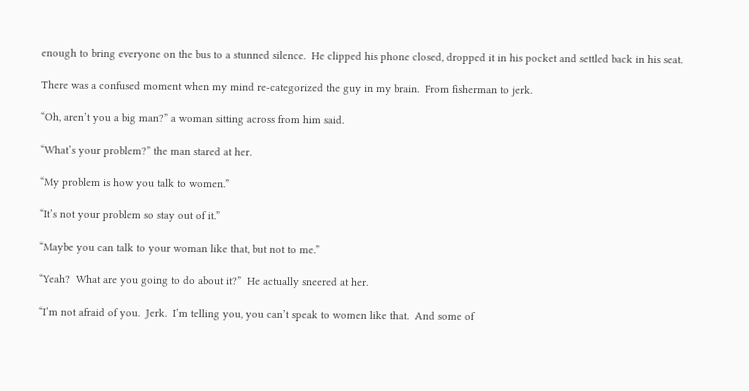enough to bring everyone on the bus to a stunned silence.  He clipped his phone closed, dropped it in his pocket and settled back in his seat.

There was a confused moment when my mind re-categorized the guy in my brain.  From fisherman to jerk.

“Oh, aren’t you a big man?” a woman sitting across from him said.

“What’s your problem?” the man stared at her.

“My problem is how you talk to women.”

“It’s not your problem so stay out of it.”

“Maybe you can talk to your woman like that, but not to me.”

“Yeah?  What are you going to do about it?”  He actually sneered at her.

“I’m not afraid of you.  Jerk.  I’m telling you, you can’t speak to women like that.  And some of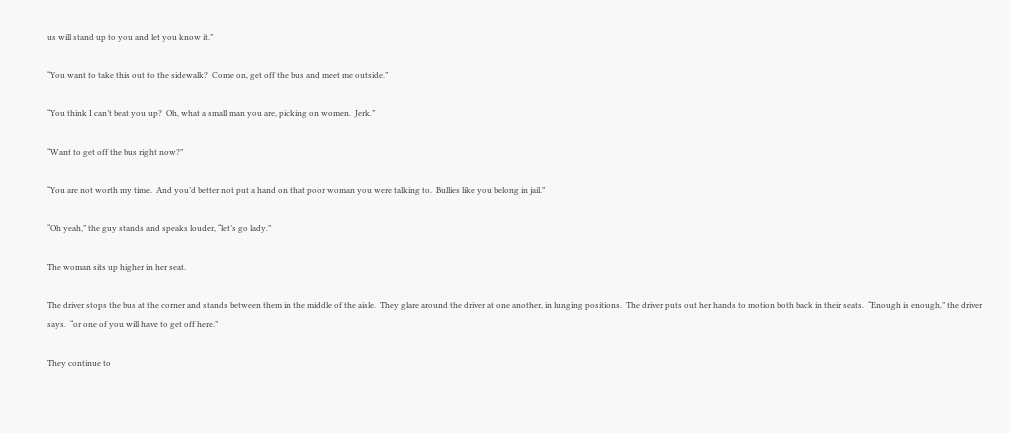us will stand up to you and let you know it.”

“You want to take this out to the sidewalk?  Come on, get off the bus and meet me outside.”

“You think I can’t beat you up?  Oh, what a small man you are, picking on women.  Jerk.”

“Want to get off the bus right now?”

“You are not worth my time.  And you’d better not put a hand on that poor woman you were talking to.  Bullies like you belong in jail.”

“Oh yeah,” the guy stands and speaks louder, “let’s go lady.”

The woman sits up higher in her seat.

The driver stops the bus at the corner and stands between them in the middle of the aisle.  They glare around the driver at one another, in lunging positions.  The driver puts out her hands to motion both back in their seats.  “Enough is enough,” the driver says.  “or one of you will have to get off here.”

They continue to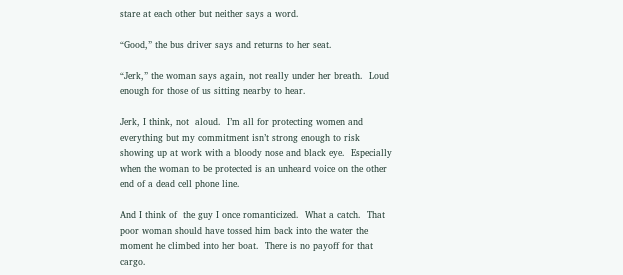stare at each other but neither says a word.

“Good,” the bus driver says and returns to her seat.

“Jerk,” the woman says again, not really under her breath.  Loud enough for those of us sitting nearby to hear.

Jerk, I think, not  aloud.  I’m all for protecting women and everything but my commitment isn’t strong enough to risk showing up at work with a bloody nose and black eye.  Especially when the woman to be protected is an unheard voice on the other end of a dead cell phone line.

And I think of  the guy I once romanticized.  What a catch.  That poor woman should have tossed him back into the water the moment he climbed into her boat.  There is no payoff for that cargo.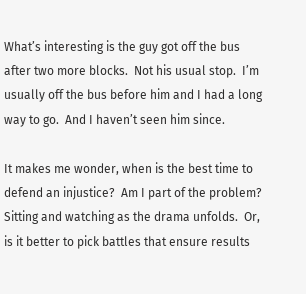What’s interesting is the guy got off the bus after two more blocks.  Not his usual stop.  I’m usually off the bus before him and I had a long way to go.  And I haven’t seen him since.

It makes me wonder, when is the best time to defend an injustice?  Am I part of the problem?  Sitting and watching as the drama unfolds.  Or, is it better to pick battles that ensure results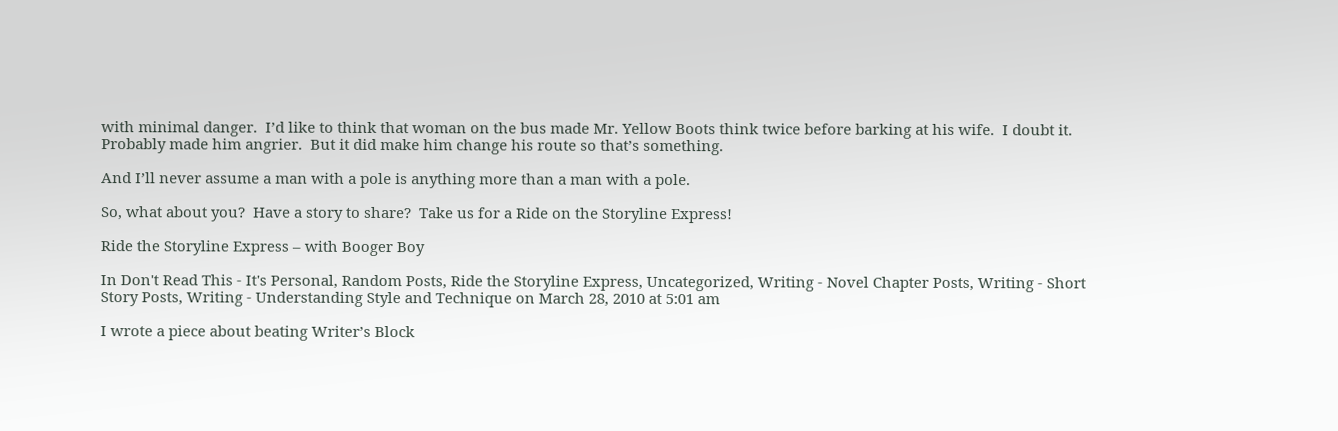with minimal danger.  I’d like to think that woman on the bus made Mr. Yellow Boots think twice before barking at his wife.  I doubt it.  Probably made him angrier.  But it did make him change his route so that’s something.

And I’ll never assume a man with a pole is anything more than a man with a pole.

So, what about you?  Have a story to share?  Take us for a Ride on the Storyline Express!

Ride the Storyline Express – with Booger Boy

In Don't Read This - It's Personal, Random Posts, Ride the Storyline Express, Uncategorized, Writing - Novel Chapter Posts, Writing - Short Story Posts, Writing - Understanding Style and Technique on March 28, 2010 at 5:01 am

I wrote a piece about beating Writer’s Block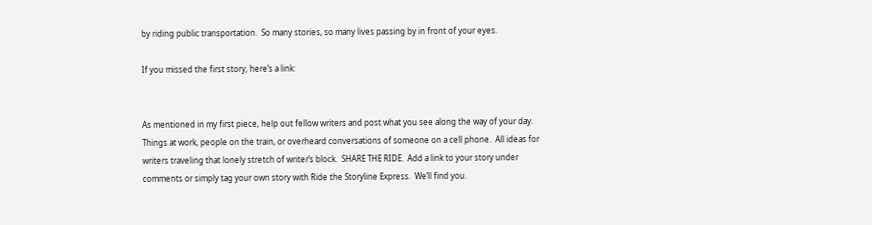by riding public transportation.  So many stories, so many lives passing by in front of your eyes.

If you missed the first story, here’s a link:


As mentioned in my first piece, help out fellow writers and post what you see along the way of your day.  Things at work, people on the train, or overheard conversations of someone on a cell phone.  All ideas for writers traveling that lonely stretch of writer’s block.  SHARE THE RIDE.  Add a link to your story under comments or simply tag your own story with Ride the Storyline Express.  We’ll find you.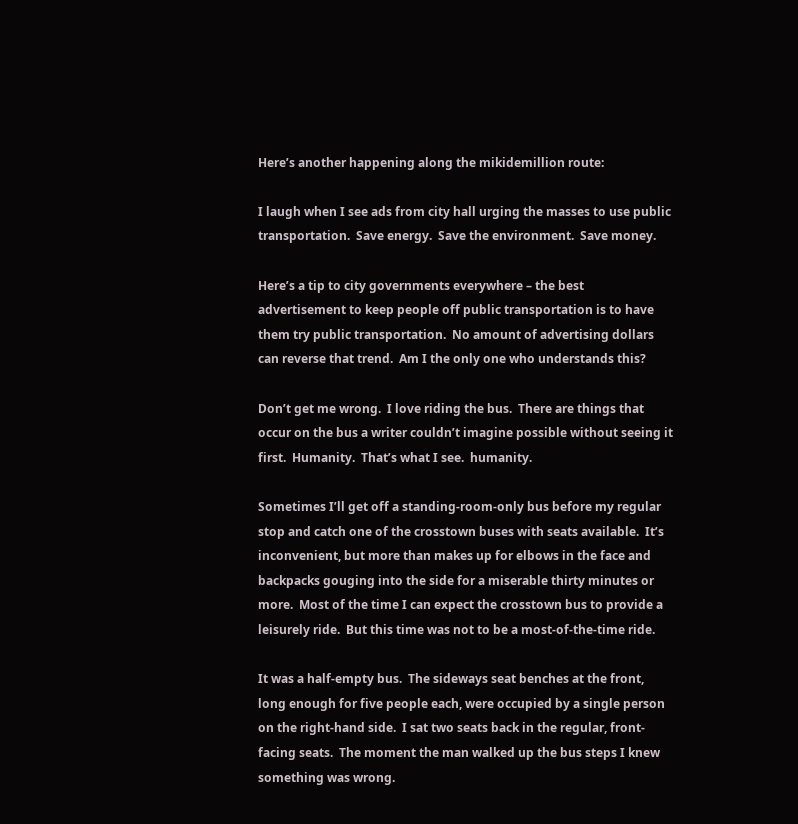Here’s another happening along the mikidemillion route:

I laugh when I see ads from city hall urging the masses to use public transportation.  Save energy.  Save the environment.  Save money.

Here’s a tip to city governments everywhere – the best advertisement to keep people off public transportation is to have them try public transportation.  No amount of advertising dollars can reverse that trend.  Am I the only one who understands this?

Don’t get me wrong.  I love riding the bus.  There are things that occur on the bus a writer couldn’t imagine possible without seeing it first.  Humanity.  That’s what I see.  humanity.

Sometimes I’ll get off a standing-room-only bus before my regular stop and catch one of the crosstown buses with seats available.  It’s inconvenient, but more than makes up for elbows in the face and backpacks gouging into the side for a miserable thirty minutes or more.  Most of the time I can expect the crosstown bus to provide a leisurely ride.  But this time was not to be a most-of-the-time ride.

It was a half-empty bus.  The sideways seat benches at the front, long enough for five people each, were occupied by a single person on the right-hand side.  I sat two seats back in the regular, front-facing seats.  The moment the man walked up the bus steps I knew something was wrong.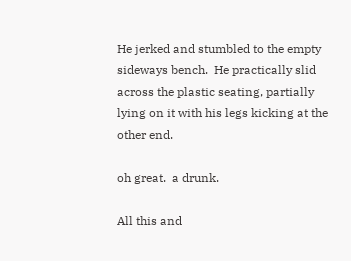He jerked and stumbled to the empty sideways bench.  He practically slid across the plastic seating, partially lying on it with his legs kicking at the other end.

oh great.  a drunk.

All this and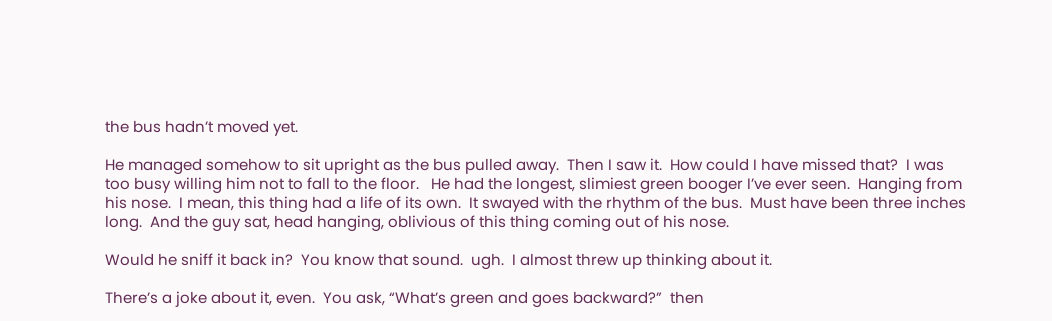the bus hadn’t moved yet.

He managed somehow to sit upright as the bus pulled away.  Then I saw it.  How could I have missed that?  I was too busy willing him not to fall to the floor.   He had the longest, slimiest green booger I’ve ever seen.  Hanging from his nose.  I mean, this thing had a life of its own.  It swayed with the rhythm of the bus.  Must have been three inches long.  And the guy sat, head hanging, oblivious of this thing coming out of his nose.

Would he sniff it back in?  You know that sound.  ugh.  I almost threw up thinking about it.

There’s a joke about it, even.  You ask, “What’s green and goes backward?”  then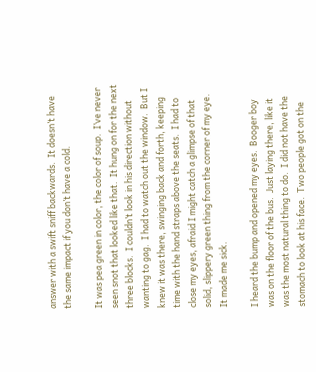answer with a swift sniff backwards.  It doesn’t have the same impact if you don’t have a cold.

It was pea green in color, the color of soup.  I’ve never seen snot that looked like that.  It hung on for the next three blocks.  I couldn’t look in his direction without wanting to gag.  I had to watch out the window.  But I knew it was there, swinging back and forth, keeping time with the hand straps above the seats.  I had to close my eyes, afraid I might catch a glimpse of that solid, slippery green thing from the corner of my eye.  It made me sick.

I heard the bump and opened my eyes.  Booger boy was on the floor of the bus.  Just laying there, like it was the most natural thing to do.  I did not have the stomach to look at his face.  Two people got on the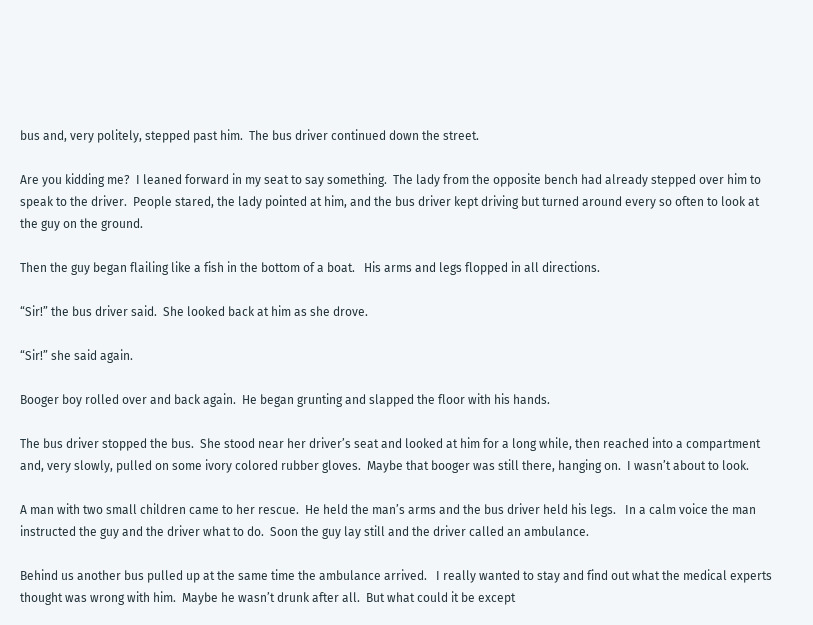bus and, very politely, stepped past him.  The bus driver continued down the street.

Are you kidding me?  I leaned forward in my seat to say something.  The lady from the opposite bench had already stepped over him to speak to the driver.  People stared, the lady pointed at him, and the bus driver kept driving but turned around every so often to look at the guy on the ground.

Then the guy began flailing like a fish in the bottom of a boat.   His arms and legs flopped in all directions.

“Sir!” the bus driver said.  She looked back at him as she drove.

“Sir!” she said again.

Booger boy rolled over and back again.  He began grunting and slapped the floor with his hands.

The bus driver stopped the bus.  She stood near her driver’s seat and looked at him for a long while, then reached into a compartment and, very slowly, pulled on some ivory colored rubber gloves.  Maybe that booger was still there, hanging on.  I wasn’t about to look.

A man with two small children came to her rescue.  He held the man’s arms and the bus driver held his legs.   In a calm voice the man instructed the guy and the driver what to do.  Soon the guy lay still and the driver called an ambulance.

Behind us another bus pulled up at the same time the ambulance arrived.   I really wanted to stay and find out what the medical experts thought was wrong with him.  Maybe he wasn’t drunk after all.  But what could it be except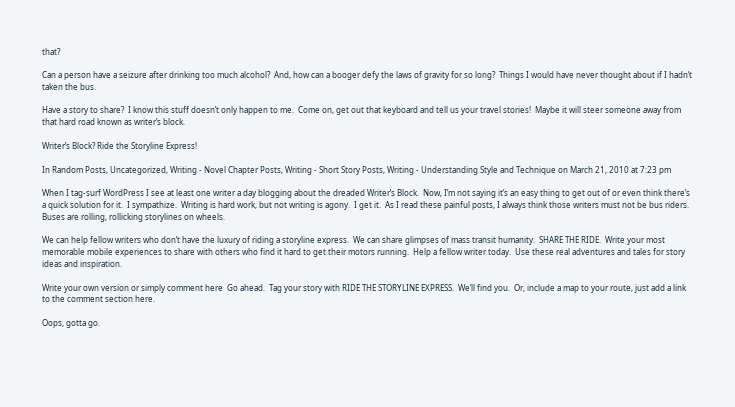that?

Can a person have a seizure after drinking too much alcohol?  And, how can a booger defy the laws of gravity for so long?  Things I would have never thought about if I hadn’t taken the bus.

Have a story to share?  I know this stuff doesn’t only happen to me.  Come on, get out that keyboard and tell us your travel stories!  Maybe it will steer someone away from that hard road known as writer’s block.

Writer’s Block? Ride the Storyline Express!

In Random Posts, Uncategorized, Writing - Novel Chapter Posts, Writing - Short Story Posts, Writing - Understanding Style and Technique on March 21, 2010 at 7:23 pm

When I tag-surf WordPress I see at least one writer a day blogging about the dreaded Writer’s Block.  Now, I’m not saying it’s an easy thing to get out of or even think there’s a quick solution for it.  I sympathize.  Writing is hard work, but not writing is agony.  I get it.  As I read these painful posts, I always think those writers must not be bus riders.  Buses are rolling, rollicking storylines on wheels.

We can help fellow writers who don’t have the luxury of riding a storyline express.  We can share glimpses of mass transit humanity.  SHARE THE RIDE.  Write your most memorable mobile experiences to share with others who find it hard to get their motors running.  Help a fellow writer today.  Use these real adventures and tales for story ideas and inspiration.

Write your own version or simply comment here  Go ahead.  Tag your story with RIDE THE STORYLINE EXPRESS.  We’ll find you.  Or, include a map to your route, just add a link to the comment section here.

Oops, gotta go.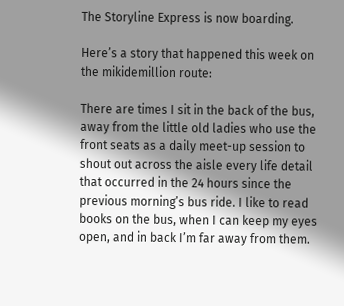The Storyline Express is now boarding.

Here’s a story that happened this week on the mikidemillion route:

There are times I sit in the back of the bus, away from the little old ladies who use the front seats as a daily meet-up session to shout out across the aisle every life detail that occurred in the 24 hours since the previous morning’s bus ride. I like to read books on the bus, when I can keep my eyes open, and in back I’m far away from them.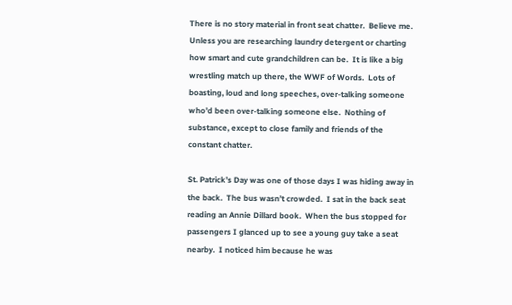There is no story material in front seat chatter.  Believe me.  Unless you are researching laundry detergent or charting how smart and cute grandchildren can be.  It is like a big wrestling match up there, the WWF of Words.  Lots of boasting, loud and long speeches, over-talking someone who’d been over-talking someone else.  Nothing of substance, except to close family and friends of the constant chatter.

St. Patrick’s Day was one of those days I was hiding away in the back.  The bus wasn’t crowded.  I sat in the back seat reading an Annie Dillard book.  When the bus stopped for passengers I glanced up to see a young guy take a seat nearby.  I noticed him because he was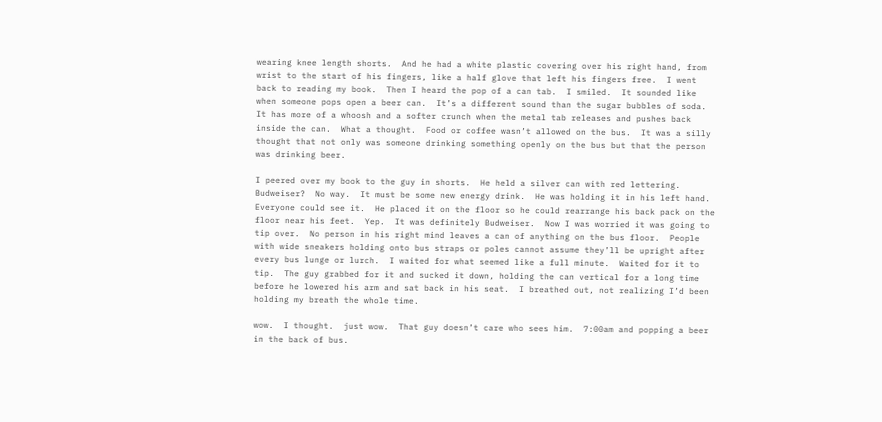wearing knee length shorts.  And he had a white plastic covering over his right hand, from wrist to the start of his fingers, like a half glove that left his fingers free.  I went back to reading my book.  Then I heard the pop of a can tab.  I smiled.  It sounded like when someone pops open a beer can.  It’s a different sound than the sugar bubbles of soda.  It has more of a whoosh and a softer crunch when the metal tab releases and pushes back inside the can.  What a thought.  Food or coffee wasn’t allowed on the bus.  It was a silly thought that not only was someone drinking something openly on the bus but that the person was drinking beer.

I peered over my book to the guy in shorts.  He held a silver can with red lettering.  Budweiser?  No way.  It must be some new energy drink.  He was holding it in his left hand.  Everyone could see it.  He placed it on the floor so he could rearrange his back pack on the floor near his feet.  Yep.  It was definitely Budweiser.  Now I was worried it was going to tip over.  No person in his right mind leaves a can of anything on the bus floor.  People with wide sneakers holding onto bus straps or poles cannot assume they’ll be upright after every bus lunge or lurch.  I waited for what seemed like a full minute.  Waited for it to tip.  The guy grabbed for it and sucked it down, holding the can vertical for a long time before he lowered his arm and sat back in his seat.  I breathed out, not realizing I’d been holding my breath the whole time.

wow.  I thought.  just wow.  That guy doesn’t care who sees him.  7:00am and popping a beer in the back of bus.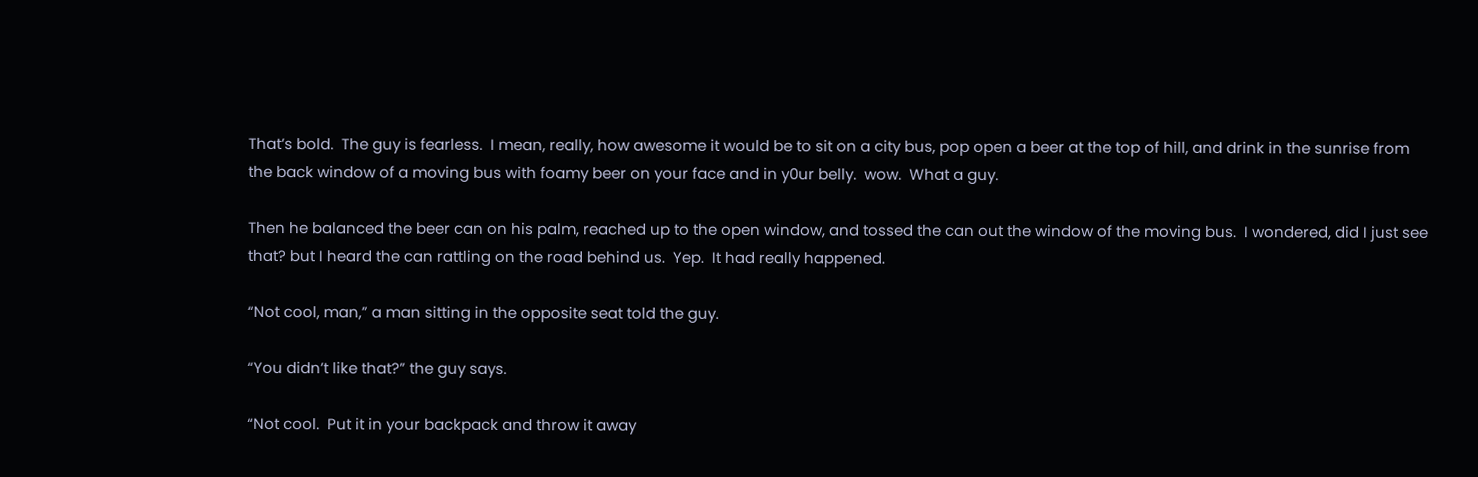That’s bold.  The guy is fearless.  I mean, really, how awesome it would be to sit on a city bus, pop open a beer at the top of hill, and drink in the sunrise from the back window of a moving bus with foamy beer on your face and in y0ur belly.  wow.  What a guy.

Then he balanced the beer can on his palm, reached up to the open window, and tossed the can out the window of the moving bus.  I wondered, did I just see that? but I heard the can rattling on the road behind us.  Yep.  It had really happened.

“Not cool, man,” a man sitting in the opposite seat told the guy.

“You didn’t like that?” the guy says.

“Not cool.  Put it in your backpack and throw it away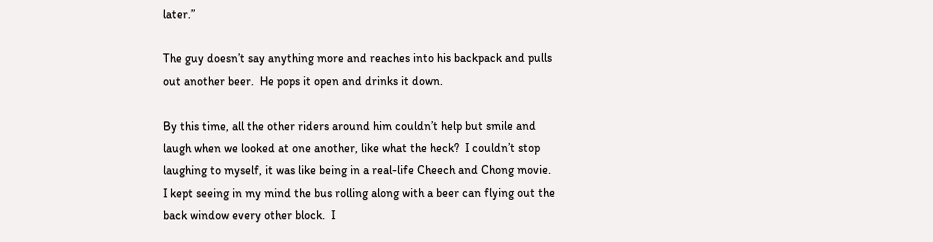later.”

The guy doesn’t say anything more and reaches into his backpack and pulls out another beer.  He pops it open and drinks it down.

By this time, all the other riders around him couldn’t help but smile and laugh when we looked at one another, like what the heck?  I couldn’t stop laughing to myself, it was like being in a real-life Cheech and Chong movie.  I kept seeing in my mind the bus rolling along with a beer can flying out the back window every other block.  I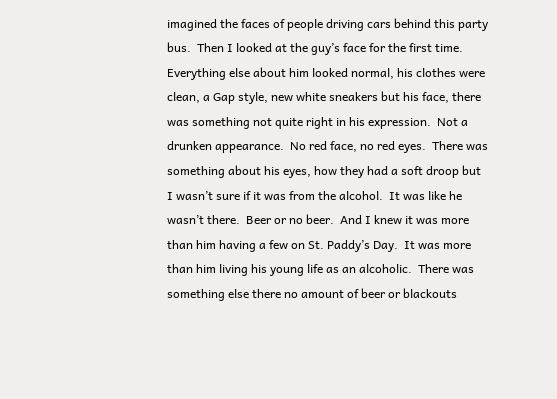imagined the faces of people driving cars behind this party bus.  Then I looked at the guy’s face for the first time.  Everything else about him looked normal, his clothes were clean, a Gap style, new white sneakers but his face, there was something not quite right in his expression.  Not a drunken appearance.  No red face, no red eyes.  There was something about his eyes, how they had a soft droop but I wasn’t sure if it was from the alcohol.  It was like he wasn’t there.  Beer or no beer.  And I knew it was more than him having a few on St. Paddy’s Day.  It was more than him living his young life as an alcoholic.  There was something else there no amount of beer or blackouts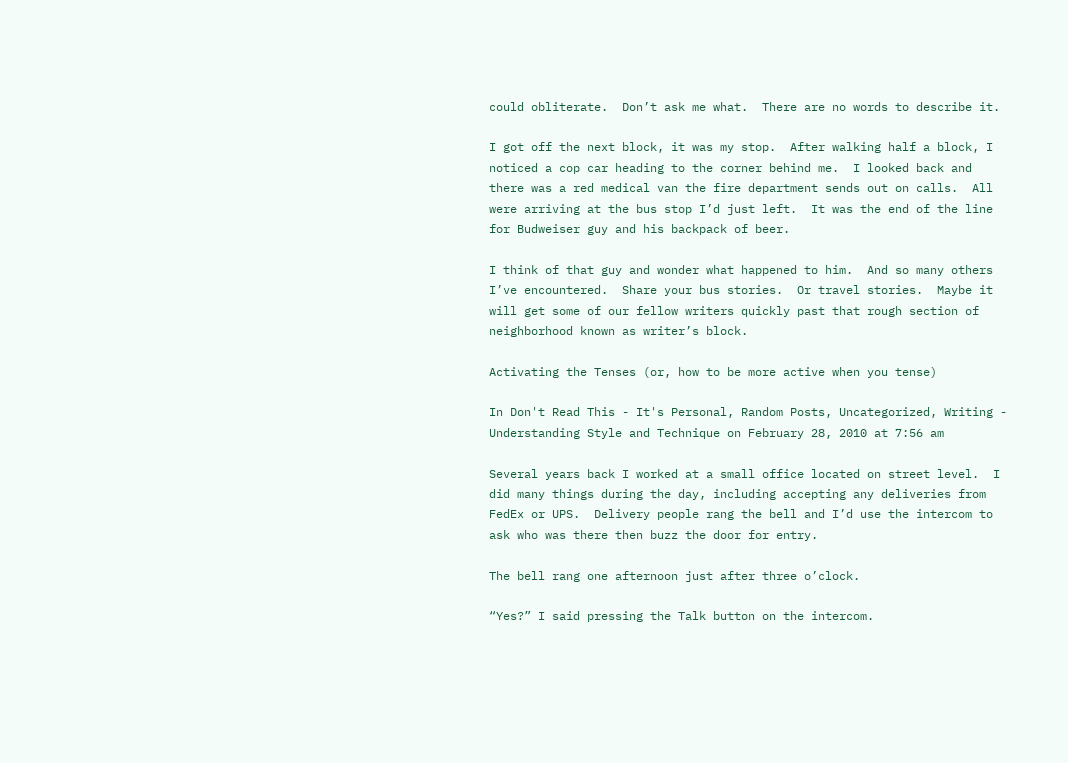could obliterate.  Don’t ask me what.  There are no words to describe it.

I got off the next block, it was my stop.  After walking half a block, I noticed a cop car heading to the corner behind me.  I looked back and there was a red medical van the fire department sends out on calls.  All were arriving at the bus stop I’d just left.  It was the end of the line for Budweiser guy and his backpack of beer.

I think of that guy and wonder what happened to him.  And so many others I’ve encountered.  Share your bus stories.  Or travel stories.  Maybe it will get some of our fellow writers quickly past that rough section of neighborhood known as writer’s block.

Activating the Tenses (or, how to be more active when you tense)

In Don't Read This - It's Personal, Random Posts, Uncategorized, Writing - Understanding Style and Technique on February 28, 2010 at 7:56 am

Several years back I worked at a small office located on street level.  I did many things during the day, including accepting any deliveries from FedEx or UPS.  Delivery people rang the bell and I’d use the intercom to ask who was there then buzz the door for entry.

The bell rang one afternoon just after three o’clock.

“Yes?” I said pressing the Talk button on the intercom.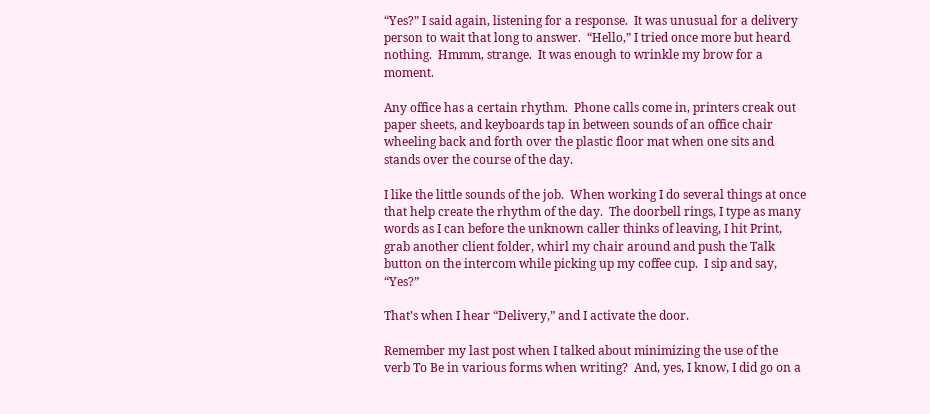“Yes?” I said again, listening for a response.  It was unusual for a delivery person to wait that long to answer.  “Hello,” I tried once more but heard nothing.  Hmmm, strange.  It was enough to wrinkle my brow for a moment.

Any office has a certain rhythm.  Phone calls come in, printers creak out paper sheets, and keyboards tap in between sounds of an office chair wheeling back and forth over the plastic floor mat when one sits and stands over the course of the day.

I like the little sounds of the job.  When working I do several things at once that help create the rhythm of the day.  The doorbell rings, I type as many words as I can before the unknown caller thinks of leaving, I hit Print, grab another client folder, whirl my chair around and push the Talk button on the intercom while picking up my coffee cup.  I sip and say, “Yes?”

That’s when I hear “Delivery,” and I activate the door.

Remember my last post when I talked about minimizing the use of the verb To Be in various forms when writing?  And, yes, I know, I did go on a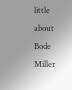little about Bode Miller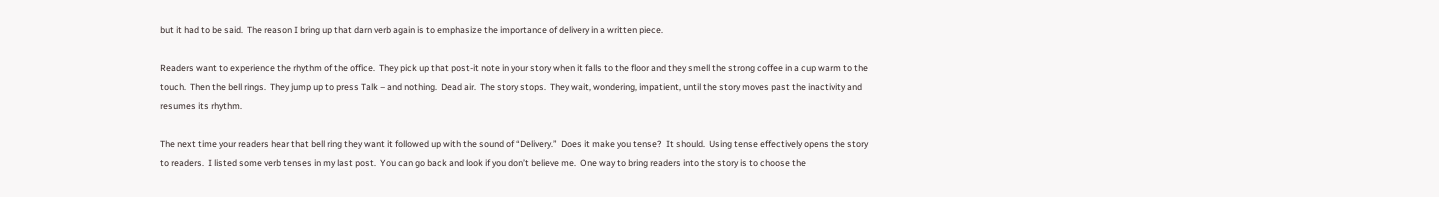but it had to be said.  The reason I bring up that darn verb again is to emphasize the importance of delivery in a written piece.

Readers want to experience the rhythm of the office.  They pick up that post-it note in your story when it falls to the floor and they smell the strong coffee in a cup warm to the touch.  Then the bell rings.  They jump up to press Talk – and nothing.  Dead air.  The story stops.  They wait, wondering, impatient, until the story moves past the inactivity and resumes its rhythm.

The next time your readers hear that bell ring they want it followed up with the sound of “Delivery.”  Does it make you tense?  It should.  Using tense effectively opens the story to readers.  I listed some verb tenses in my last post.  You can go back and look if you don’t believe me.  One way to bring readers into the story is to choose the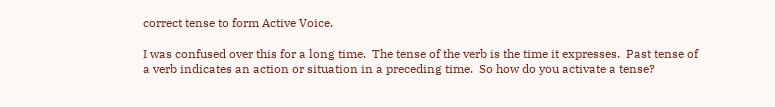correct tense to form Active Voice.

I was confused over this for a long time.  The tense of the verb is the time it expresses.  Past tense of a verb indicates an action or situation in a preceding time.  So how do you activate a tense?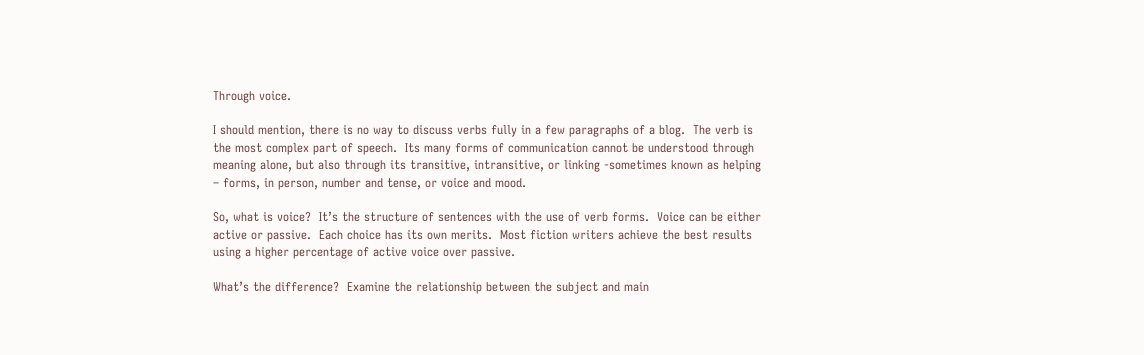Through voice.

I should mention, there is no way to discuss verbs fully in a few paragraphs of a blog.  The verb is the most complex part of speech.  Its many forms of communication cannot be understood through meaning alone, but also through its transitive, intransitive, or linking -sometimes known as helping – forms, in person, number and tense, or voice and mood.

So, what is voice?  It’s the structure of sentences with the use of verb forms.  Voice can be either active or passive.  Each choice has its own merits.  Most fiction writers achieve the best results using a higher percentage of active voice over passive.

What’s the difference?  Examine the relationship between the subject and main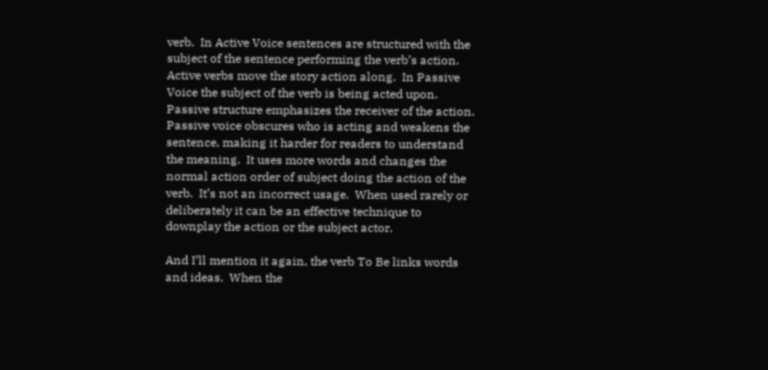verb.  In Active Voice sentences are structured with the subject of the sentence performing the verb’s action.  Active verbs move the story action along.  In Passive Voice the subject of the verb is being acted upon.  Passive structure emphasizes the receiver of the action.  Passive voice obscures who is acting and weakens the sentence, making it harder for readers to understand the meaning.  It uses more words and changes the normal action order of subject doing the action of the verb.  It’s not an incorrect usage.  When used rarely or deliberately it can be an effective technique to downplay the action or the subject actor.

And I’ll mention it again, the verb To Be links words and ideas.  When the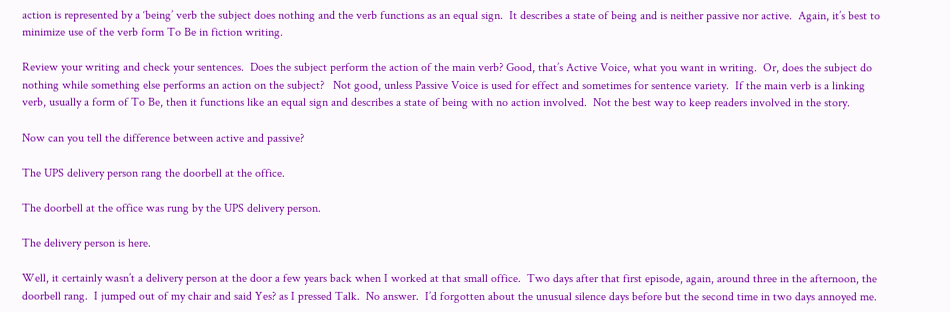action is represented by a ‘being’ verb the subject does nothing and the verb functions as an equal sign.  It describes a state of being and is neither passive nor active.  Again, it’s best to minimize use of the verb form To Be in fiction writing.

Review your writing and check your sentences.  Does the subject perform the action of the main verb? Good, that’s Active Voice, what you want in writing.  Or, does the subject do nothing while something else performs an action on the subject?   Not good, unless Passive Voice is used for effect and sometimes for sentence variety.  If the main verb is a linking verb, usually a form of To Be, then it functions like an equal sign and describes a state of being with no action involved.  Not the best way to keep readers involved in the story.

Now can you tell the difference between active and passive?

The UPS delivery person rang the doorbell at the office.

The doorbell at the office was rung by the UPS delivery person.

The delivery person is here.

Well, it certainly wasn’t a delivery person at the door a few years back when I worked at that small office.  Two days after that first episode, again, around three in the afternoon, the doorbell rang.  I jumped out of my chair and said Yes? as I pressed Talk.  No answer.  I’d forgotten about the unusual silence days before but the second time in two days annoyed me.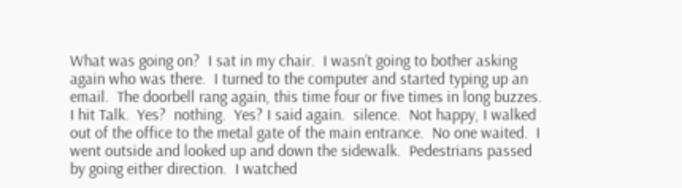What was going on?  I sat in my chair.  I wasn’t going to bother asking again who was there.  I turned to the computer and started typing up an email.  The doorbell rang again, this time four or five times in long buzzes.  I hit Talk.  Yes?  nothing.  Yes? I said again.  silence.  Not happy, I walked out of the office to the metal gate of the main entrance.  No one waited.  I went outside and looked up and down the sidewalk.  Pedestrians passed by going either direction.  I watched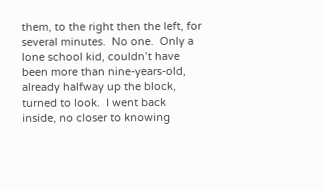them, to the right then the left, for several minutes.  No one.  Only a lone school kid, couldn’t have been more than nine-years-old, already halfway up the block, turned to look.  I went back inside, no closer to knowing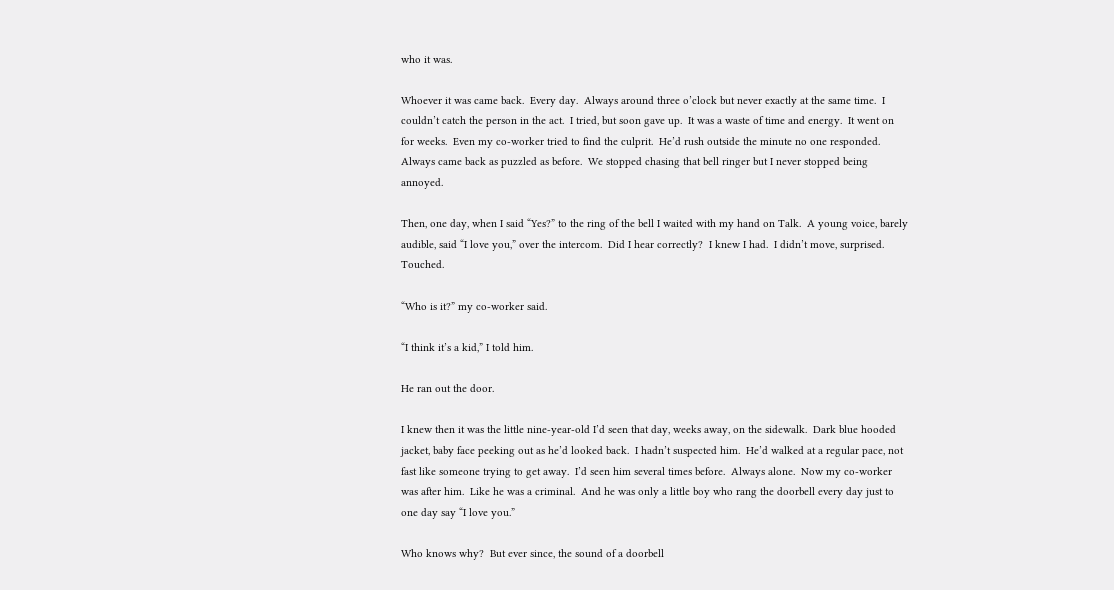who it was.

Whoever it was came back.  Every day.  Always around three o’clock but never exactly at the same time.  I couldn’t catch the person in the act.  I tried, but soon gave up.  It was a waste of time and energy.  It went on for weeks.  Even my co-worker tried to find the culprit.  He’d rush outside the minute no one responded.  Always came back as puzzled as before.  We stopped chasing that bell ringer but I never stopped being annoyed.

Then, one day, when I said “Yes?” to the ring of the bell I waited with my hand on Talk.  A young voice, barely audible, said “I love you,” over the intercom.  Did I hear correctly?  I knew I had.  I didn’t move, surprised.  Touched.

“Who is it?” my co-worker said.

“I think it’s a kid,” I told him.

He ran out the door.

I knew then it was the little nine-year-old I’d seen that day, weeks away, on the sidewalk.  Dark blue hooded jacket, baby face peeking out as he’d looked back.  I hadn’t suspected him.  He’d walked at a regular pace, not fast like someone trying to get away.  I’d seen him several times before.  Always alone.  Now my co-worker was after him.  Like he was a criminal.  And he was only a little boy who rang the doorbell every day just to one day say “I love you.”

Who knows why?  But ever since, the sound of a doorbell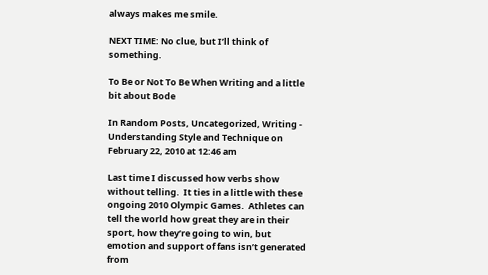always makes me smile.

NEXT TIME: No clue, but I’ll think of something.

To Be or Not To Be When Writing and a little bit about Bode

In Random Posts, Uncategorized, Writing - Understanding Style and Technique on February 22, 2010 at 12:46 am

Last time I discussed how verbs show without telling.  It ties in a little with these ongoing 2010 Olympic Games.  Athletes can tell the world how great they are in their sport, how they’re going to win, but emotion and support of fans isn’t generated from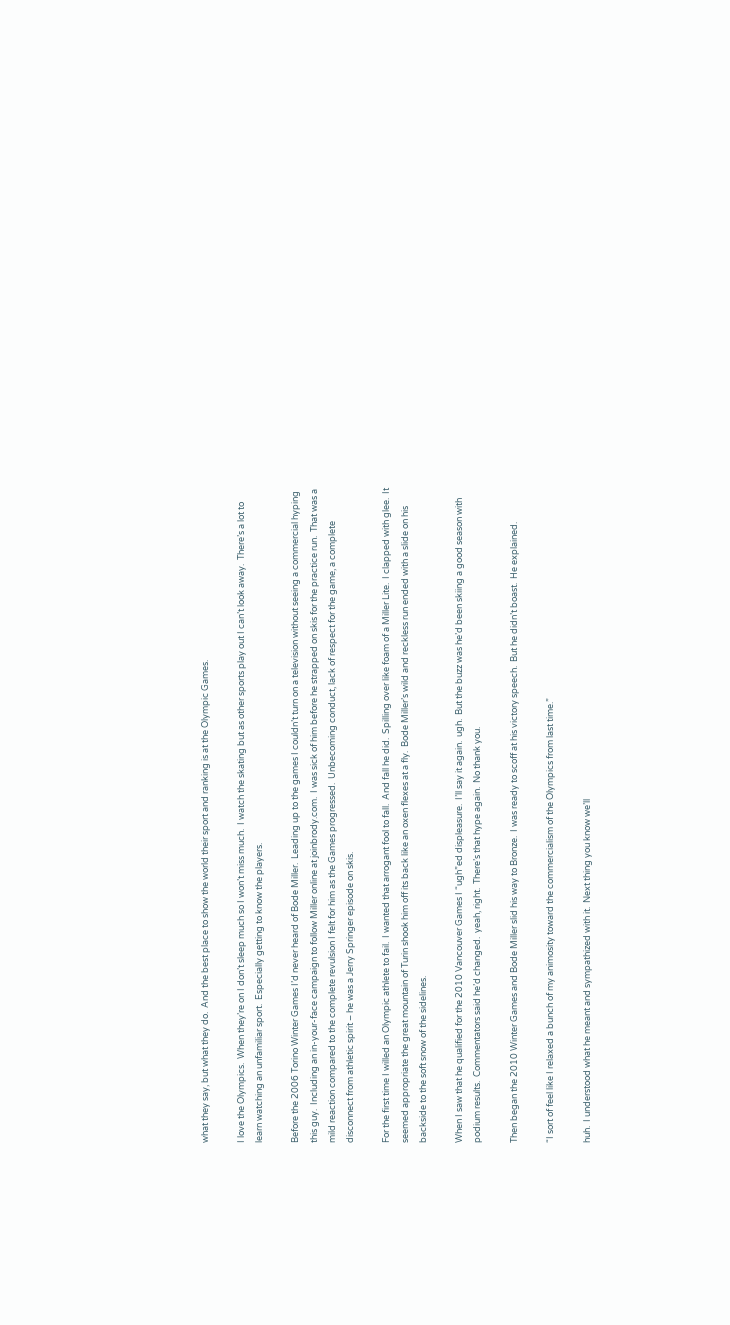what they say, but what they do.  And the best place to show the world their sport and ranking is at the Olympic Games.

I love the Olympics.  When they’re on I don’t sleep much so I won’t miss much.  I watch the skating but as other sports play out I can’t look away.  There’s a lot to learn watching an unfamiliar sport.  Especially getting to know the players.

Before the 2006 Torino Winter Games I’d never heard of Bode Miller.  Leading up to the games I couldn’t turn on a television without seeing a commercial hyping this guy.  Including an in-your-face campaign to follow Miller online at joinbrody.com.  I was sick of him before he strapped on skis for the practice run.  That was a mild reaction compared to the complete revulsion I felt for him as the Games progressed.  Unbecoming conduct, lack of respect for the game, a complete disconnect from athletic spirit – he was a Jerry Springer episode on skis.

For the first time I willed an Olympic athlete to fail.  I wanted that arrogant fool to fall.  And fall he did.  Spilling over like foam of a Miller Lite.  I clapped with glee.  It seemed appropriate the great mountain of Turin shook him off its back like an oxen flexes at a fly.  Bode Miller’s wild and reckless run ended with a slide on his backside to the soft snow of the sidelines.

When I saw that he qualified for the 2010 Vancouver Games I “ugh”ed displeasure.  I’ll say it again.  ugh.  But the buzz was he’d been skiing a good season with podium results.  Commentators said he’d changed.  yeah, right.  There’s that hype again.  No thank you.

Then began the 2010 Winter Games and Bode Miller slid his way to Bronze.  I was ready to scoff at his victory speech.  But he didn’t boast.  He explained.

“I sort of feel like I relaxed a bunch of my animosity toward the commercialism of the Olympics from last time.”

huh.  I understood what he meant and sympathized with it.  Next thing you know we’ll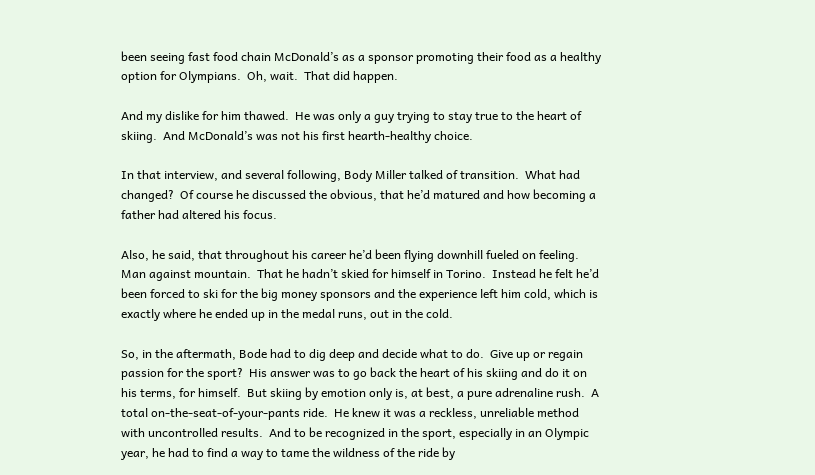been seeing fast food chain McDonald’s as a sponsor promoting their food as a healthy option for Olympians.  Oh, wait.  That did happen.

And my dislike for him thawed.  He was only a guy trying to stay true to the heart of skiing.  And McDonald’s was not his first hearth-healthy choice.

In that interview, and several following, Body Miller talked of transition.  What had changed?  Of course he discussed the obvious, that he’d matured and how becoming a father had altered his focus.

Also, he said, that throughout his career he’d been flying downhill fueled on feeling.  Man against mountain.  That he hadn’t skied for himself in Torino.  Instead he felt he’d been forced to ski for the big money sponsors and the experience left him cold, which is exactly where he ended up in the medal runs, out in the cold.

So, in the aftermath, Bode had to dig deep and decide what to do.  Give up or regain passion for the sport?  His answer was to go back the heart of his skiing and do it on his terms, for himself.  But skiing by emotion only is, at best, a pure adrenaline rush.  A total on-the-seat-of-your-pants ride.  He knew it was a reckless, unreliable method with uncontrolled results.  And to be recognized in the sport, especially in an Olympic year, he had to find a way to tame the wildness of the ride by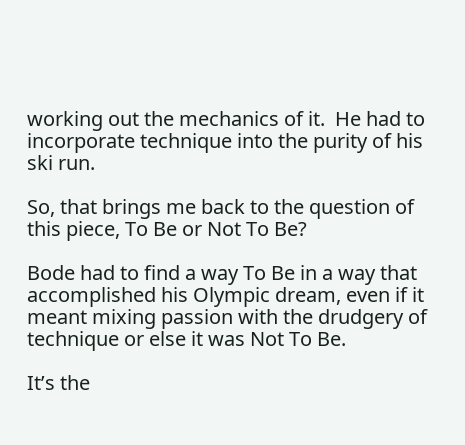working out the mechanics of it.  He had to incorporate technique into the purity of his ski run.

So, that brings me back to the question of this piece, To Be or Not To Be?

Bode had to find a way To Be in a way that accomplished his Olympic dream, even if it meant mixing passion with the drudgery of technique or else it was Not To Be.

It’s the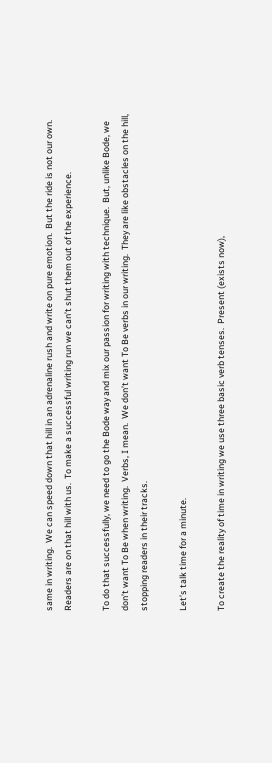same in writing.  We can speed down that hill in an adrenaline rush and write on pure emotion.  But the ride is not our own.  Readers are on that hill with us.  To make a successful writing run we can’t shut them out of the experience.

To do that successfully, we need to go the Bode way and mix our passion for writing with technique.  But, unlike Bode, we don’t want To Be when writing.  Verbs, I mean.  We don’t want To Be verbs in our writing.  They are like obstacles on the hill, stopping readers in their tracks.

Let’s talk time for a minute.

To create the reality of time in writing we use three basic verb tenses.  Present (exists now),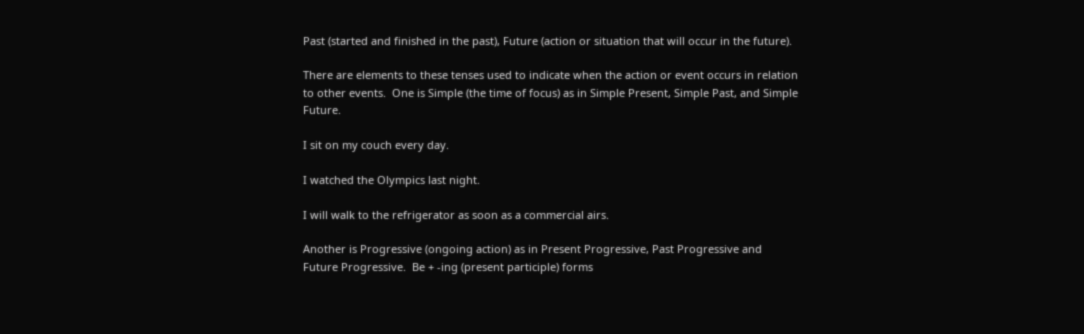Past (started and finished in the past), Future (action or situation that will occur in the future).

There are elements to these tenses used to indicate when the action or event occurs in relation to other events.  One is Simple (the time of focus) as in Simple Present, Simple Past, and Simple Future.

I sit on my couch every day.

I watched the Olympics last night.

I will walk to the refrigerator as soon as a commercial airs.

Another is Progressive (ongoing action) as in Present Progressive, Past Progressive and Future Progressive.  Be + -ing (present participle) forms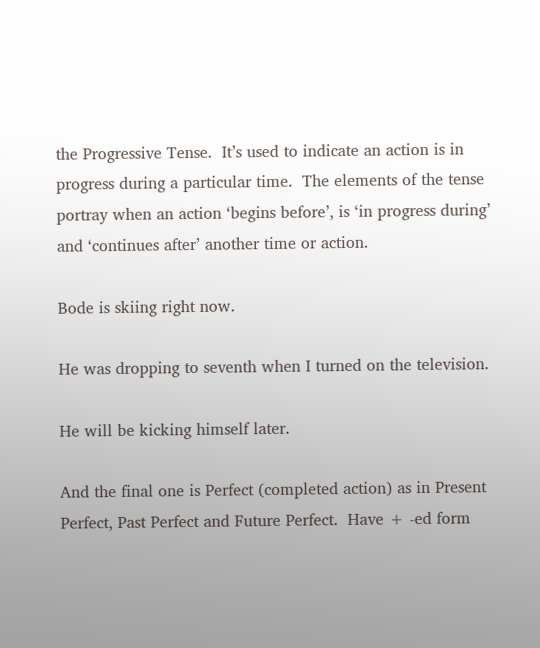the Progressive Tense.  It’s used to indicate an action is in progress during a particular time.  The elements of the tense portray when an action ‘begins before’, is ‘in progress during’ and ‘continues after’ another time or action.

Bode is skiing right now.

He was dropping to seventh when I turned on the television.

He will be kicking himself later.

And the final one is Perfect (completed action) as in Present Perfect, Past Perfect and Future Perfect.  Have + -ed form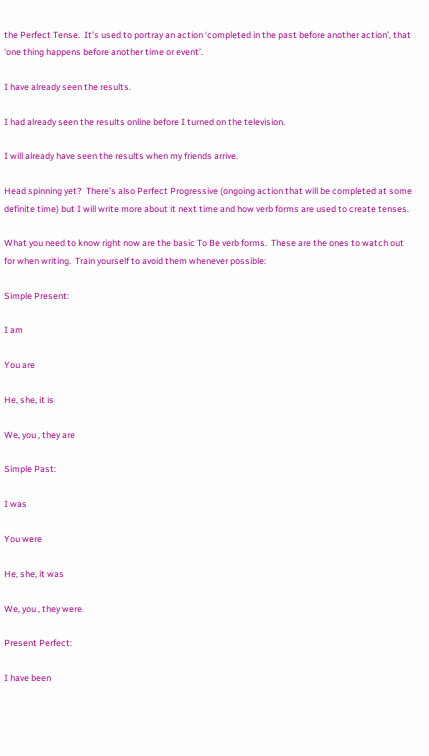the Perfect Tense.  It’s used to portray an action ‘completed in the past before another action’, that ‘one thing happens before another time or event’.

I have already seen the results.

I had already seen the results online before I turned on the television.

I will already have seen the results when my friends arrive.

Head spinning yet?  There’s also Perfect Progressive (ongoing action that will be completed at some definite time) but I will write more about it next time and how verb forms are used to create tenses.

What you need to know right now are the basic To Be verb forms.  These are the ones to watch out for when writing.  Train yourself to avoid them whenever possible:

Simple Present:

I am

You are

He, she, it is

We, you , they are

Simple Past:

I was

You were

He, she, it was

We, you , they were

Present Perfect:

I have been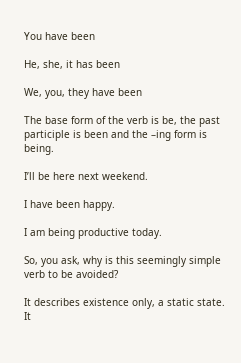You have been

He, she, it has been

We, you, they have been

The base form of the verb is be, the past participle is been and the –ing form is being.

I’ll be here next weekend.

I have been happy.

I am being productive today.

So, you ask, why is this seemingly simple verb to be avoided?

It describes existence only, a static state.  It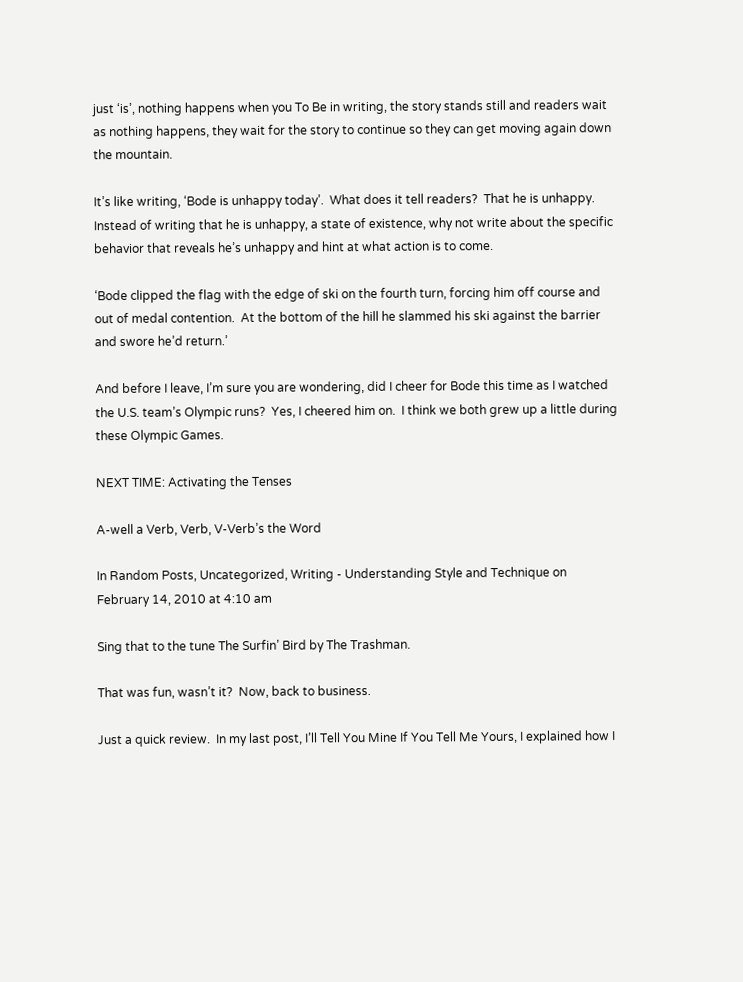just ‘is’, nothing happens when you To Be in writing, the story stands still and readers wait as nothing happens, they wait for the story to continue so they can get moving again down the mountain.

It’s like writing, ‘Bode is unhappy today’.  What does it tell readers?  That he is unhappy.   Instead of writing that he is unhappy, a state of existence, why not write about the specific behavior that reveals he’s unhappy and hint at what action is to come.

‘Bode clipped the flag with the edge of ski on the fourth turn, forcing him off course and out of medal contention.  At the bottom of the hill he slammed his ski against the barrier and swore he’d return.’

And before I leave, I’m sure you are wondering, did I cheer for Bode this time as I watched the U.S. team’s Olympic runs?  Yes, I cheered him on.  I think we both grew up a little during these Olympic Games.

NEXT TIME: Activating the Tenses

A-well a Verb, Verb, V-Verb’s the Word

In Random Posts, Uncategorized, Writing - Understanding Style and Technique on February 14, 2010 at 4:10 am

Sing that to the tune The Surfin’ Bird by The Trashman.

That was fun, wasn’t it?  Now, back to business.

Just a quick review.  In my last post, I’ll Tell You Mine If You Tell Me Yours, I explained how I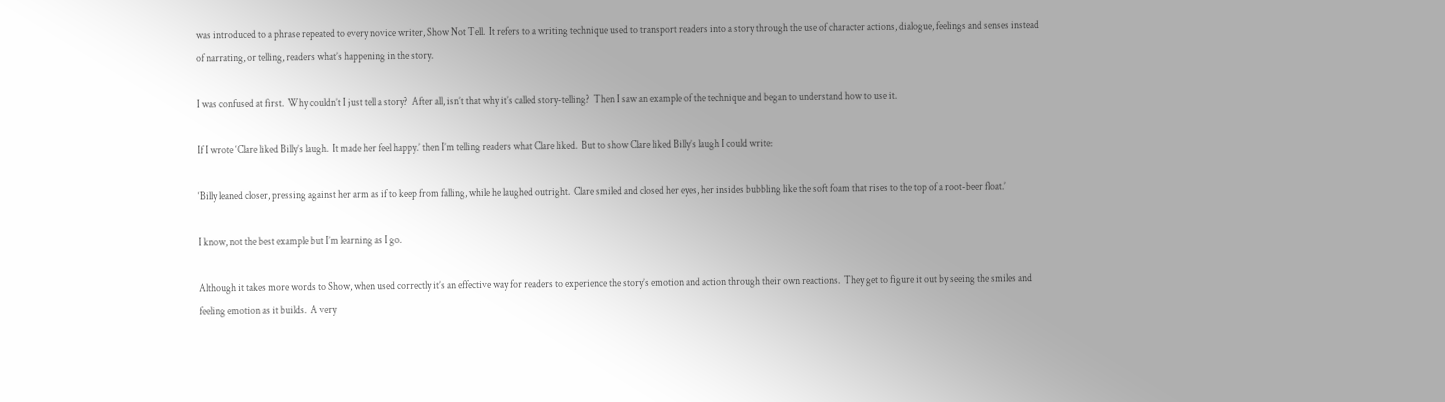was introduced to a phrase repeated to every novice writer, Show Not Tell.  It refers to a writing technique used to transport readers into a story through the use of character actions, dialogue, feelings and senses instead of narrating, or telling, readers what’s happening in the story.

I was confused at first.  Why couldn’t I just tell a story?  After all, isn’t that why it’s called story-telling?  Then I saw an example of the technique and began to understand how to use it.

If I wrote ‘Clare liked Billy’s laugh.  It made her feel happy.’ then I’m telling readers what Clare liked.  But to show Clare liked Billy’s laugh I could write:

‘Billy leaned closer, pressing against her arm as if to keep from falling, while he laughed outright.  Clare smiled and closed her eyes, her insides bubbling like the soft foam that rises to the top of a root-beer float.’

I know, not the best example but I’m learning as I go.

Although it takes more words to Show, when used correctly it’s an effective way for readers to experience the story’s emotion and action through their own reactions.  They get to figure it out by seeing the smiles and feeling emotion as it builds.  A very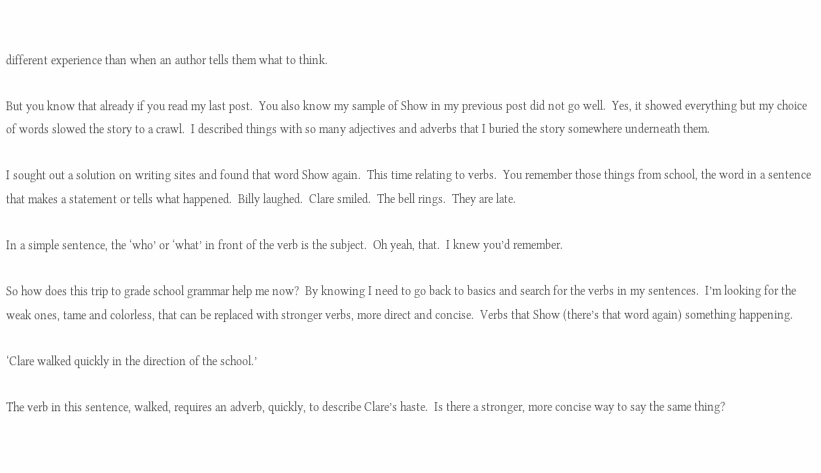different experience than when an author tells them what to think.

But you know that already if you read my last post.  You also know my sample of Show in my previous post did not go well.  Yes, it showed everything but my choice of words slowed the story to a crawl.  I described things with so many adjectives and adverbs that I buried the story somewhere underneath them.

I sought out a solution on writing sites and found that word Show again.  This time relating to verbs.  You remember those things from school, the word in a sentence that makes a statement or tells what happened.  Billy laughed.  Clare smiled.  The bell rings.  They are late.

In a simple sentence, the ‘who’ or ‘what’ in front of the verb is the subject.  Oh yeah, that.  I knew you’d remember.

So how does this trip to grade school grammar help me now?  By knowing I need to go back to basics and search for the verbs in my sentences.  I’m looking for the weak ones, tame and colorless, that can be replaced with stronger verbs, more direct and concise.  Verbs that Show (there’s that word again) something happening.

‘Clare walked quickly in the direction of the school.’

The verb in this sentence, walked, requires an adverb, quickly, to describe Clare’s haste.  Is there a stronger, more concise way to say the same thing?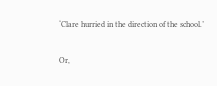‘Clare hurried in the direction of the school.’

Or,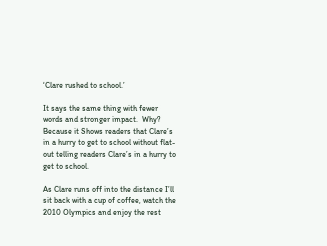‘Clare rushed to school.’

It says the same thing with fewer words and stronger impact.  Why?  Because it Shows readers that Clare’s in a hurry to get to school without flat-out telling readers Clare’s in a hurry to get to school.

As Clare runs off into the distance I’ll sit back with a cup of coffee, watch the 2010 Olympics and enjoy the rest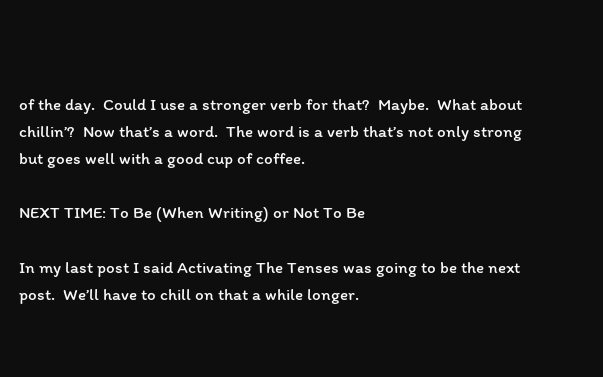of the day.  Could I use a stronger verb for that?  Maybe.  What about chillin’?  Now that’s a word.  The word is a verb that’s not only strong but goes well with a good cup of coffee.

NEXT TIME: To Be (When Writing) or Not To Be

In my last post I said Activating The Tenses was going to be the next post.  We’ll have to chill on that a while longer.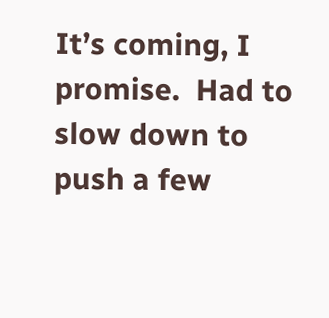It’s coming, I promise.  Had to slow down to push a few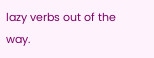lazy verbs out of the way.